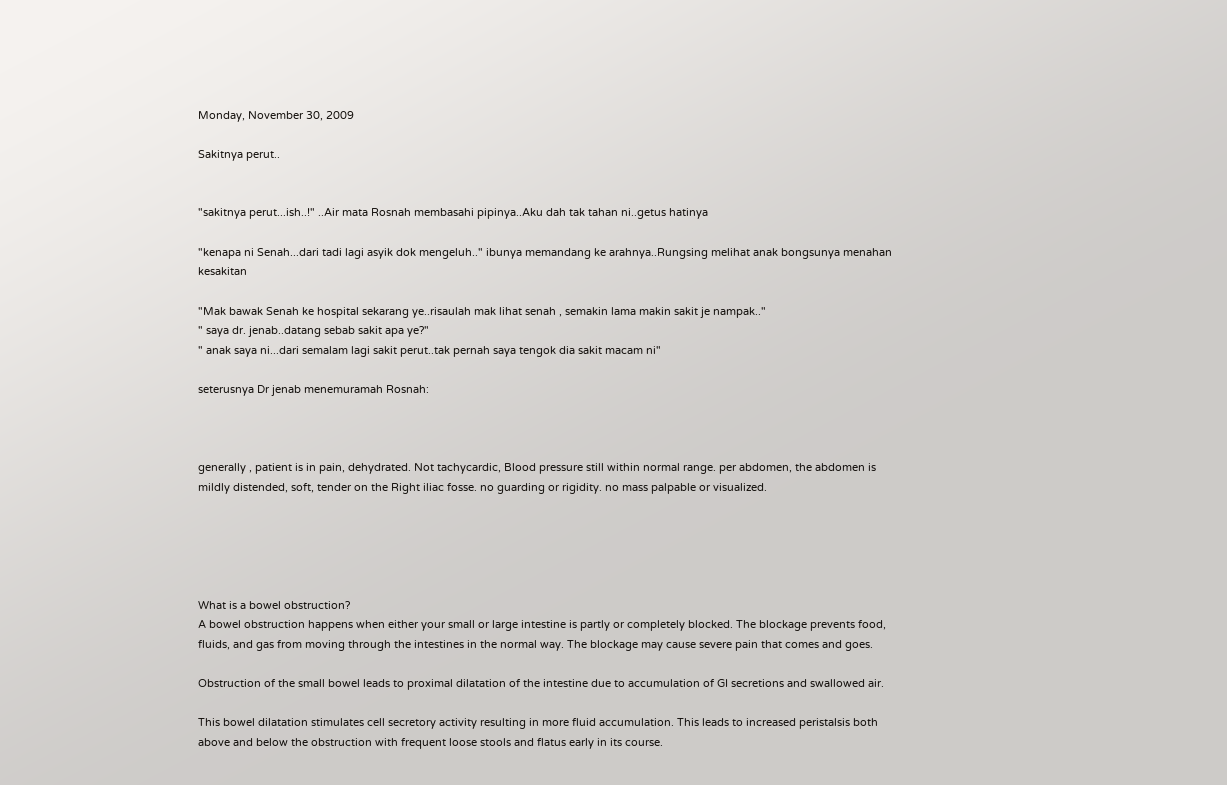Monday, November 30, 2009

Sakitnya perut..


"sakitnya perut...ish..!" ..Air mata Rosnah membasahi pipinya..Aku dah tak tahan ni..getus hatinya

"kenapa ni Senah...dari tadi lagi asyik dok mengeluh.." ibunya memandang ke arahnya..Rungsing melihat anak bongsunya menahan kesakitan

"Mak bawak Senah ke hospital sekarang ye..risaulah mak lihat senah , semakin lama makin sakit je nampak.."
" saya dr. jenab..datang sebab sakit apa ye?"
" anak saya ni...dari semalam lagi sakit perut..tak pernah saya tengok dia sakit macam ni"

seterusnya Dr jenab menemuramah Rosnah:



generally , patient is in pain, dehydrated. Not tachycardic, Blood pressure still within normal range. per abdomen, the abdomen is mildly distended, soft, tender on the Right iliac fosse. no guarding or rigidity. no mass palpable or visualized.





What is a bowel obstruction?
A bowel obstruction happens when either your small or large intestine is partly or completely blocked. The blockage prevents food, fluids, and gas from moving through the intestines in the normal way. The blockage may cause severe pain that comes and goes.

Obstruction of the small bowel leads to proximal dilatation of the intestine due to accumulation of GI secretions and swallowed air.

This bowel dilatation stimulates cell secretory activity resulting in more fluid accumulation. This leads to increased peristalsis both above and below the obstruction with frequent loose stools and flatus early in its course.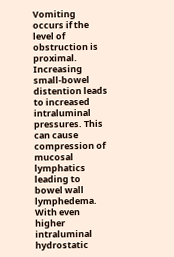Vomiting occurs if the level of obstruction is proximal. Increasing small-bowel distention leads to increased intraluminal pressures. This can cause compression of mucosal lymphatics leading to bowel wall lymphedema. With even higher intraluminal hydrostatic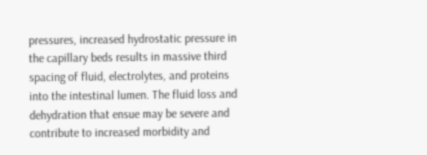pressures, increased hydrostatic pressure in the capillary beds results in massive third spacing of fluid, electrolytes, and proteins into the intestinal lumen. The fluid loss and dehydration that ensue may be severe and contribute to increased morbidity and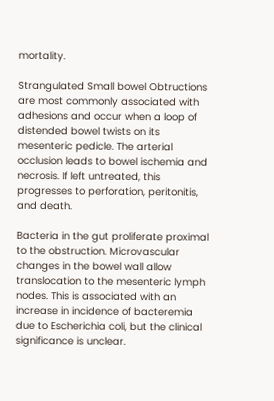mortality.

Strangulated Small bowel Obtructions are most commonly associated with adhesions and occur when a loop of distended bowel twists on its mesenteric pedicle. The arterial occlusion leads to bowel ischemia and necrosis. If left untreated, this progresses to perforation, peritonitis, and death.

Bacteria in the gut proliferate proximal to the obstruction. Microvascular changes in the bowel wall allow translocation to the mesenteric lymph nodes. This is associated with an increase in incidence of bacteremia due to Escherichia coli, but the clinical significance is unclear.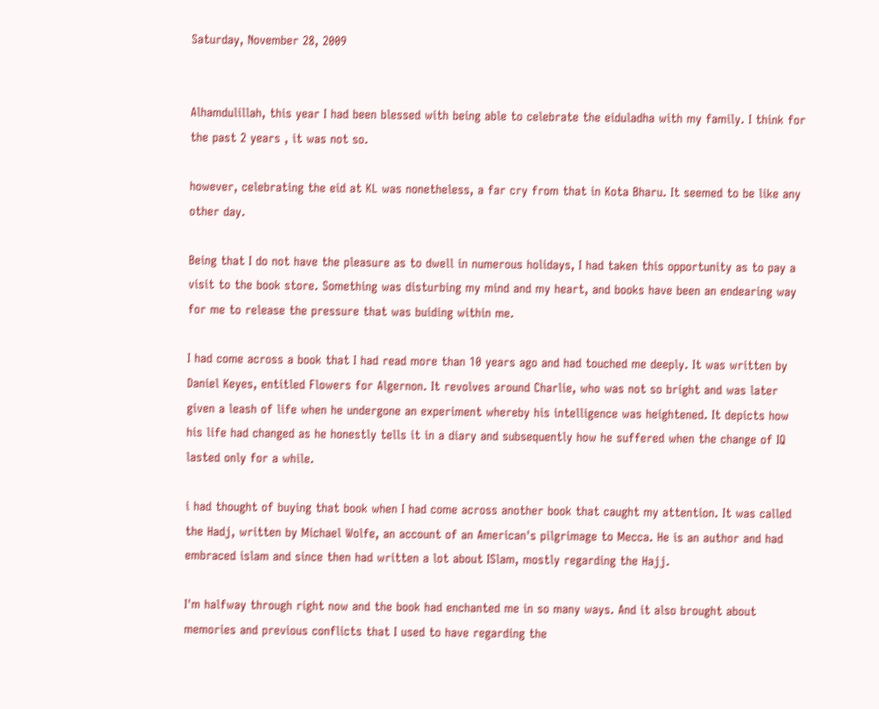Saturday, November 28, 2009


Alhamdulillah, this year I had been blessed with being able to celebrate the eiduladha with my family. I think for the past 2 years , it was not so.

however, celebrating the eid at KL was nonetheless, a far cry from that in Kota Bharu. It seemed to be like any other day.

Being that I do not have the pleasure as to dwell in numerous holidays, I had taken this opportunity as to pay a visit to the book store. Something was disturbing my mind and my heart, and books have been an endearing way for me to release the pressure that was buiding within me.

I had come across a book that I had read more than 10 years ago and had touched me deeply. It was written by Daniel Keyes, entitled Flowers for Algernon. It revolves around Charlie, who was not so bright and was later given a leash of life when he undergone an experiment whereby his intelligence was heightened. It depicts how his life had changed as he honestly tells it in a diary and subsequently how he suffered when the change of IQ lasted only for a while.

i had thought of buying that book when I had come across another book that caught my attention. It was called the Hadj, written by Michael Wolfe, an account of an American's pilgrimage to Mecca. He is an author and had embraced islam and since then had written a lot about ISlam, mostly regarding the Hajj.

I'm halfway through right now and the book had enchanted me in so many ways. And it also brought about memories and previous conflicts that I used to have regarding the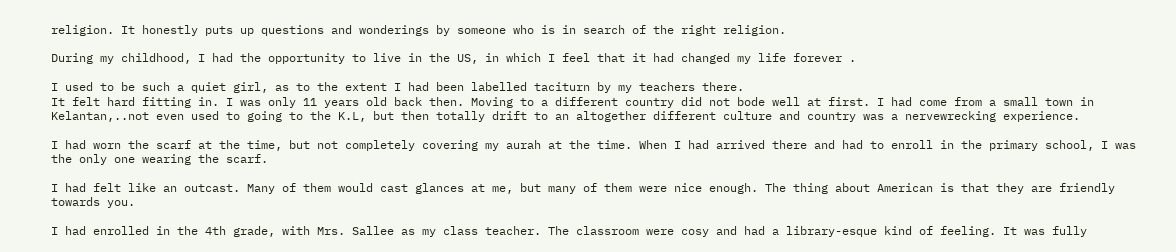religion. It honestly puts up questions and wonderings by someone who is in search of the right religion.

During my childhood, I had the opportunity to live in the US, in which I feel that it had changed my life forever .

I used to be such a quiet girl, as to the extent I had been labelled taciturn by my teachers there.
It felt hard fitting in. I was only 11 years old back then. Moving to a different country did not bode well at first. I had come from a small town in Kelantan,..not even used to going to the K.L, but then totally drift to an altogether different culture and country was a nervewrecking experience.

I had worn the scarf at the time, but not completely covering my aurah at the time. When I had arrived there and had to enroll in the primary school, I was the only one wearing the scarf.

I had felt like an outcast. Many of them would cast glances at me, but many of them were nice enough. The thing about American is that they are friendly towards you.

I had enrolled in the 4th grade, with Mrs. Sallee as my class teacher. The classroom were cosy and had a library-esque kind of feeling. It was fully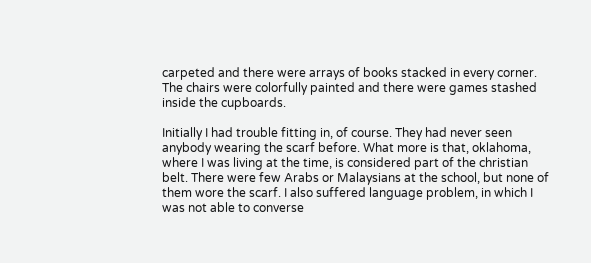carpeted and there were arrays of books stacked in every corner. The chairs were colorfully painted and there were games stashed inside the cupboards.

Initially I had trouble fitting in, of course. They had never seen anybody wearing the scarf before. What more is that, oklahoma, where I was living at the time, is considered part of the christian belt. There were few Arabs or Malaysians at the school, but none of them wore the scarf. I also suffered language problem, in which I was not able to converse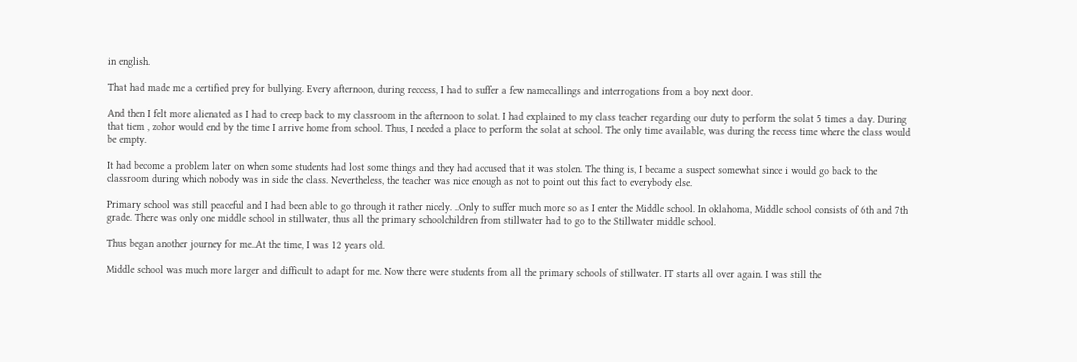in english.

That had made me a certified prey for bullying. Every afternoon, during reccess, I had to suffer a few namecallings and interrogations from a boy next door.

And then I felt more alienated as I had to creep back to my classroom in the afternoon to solat. I had explained to my class teacher regarding our duty to perform the solat 5 times a day. During that tiem , zohor would end by the time I arrive home from school. Thus, I needed a place to perform the solat at school. The only time available, was during the recess time where the class would be empty.

It had become a problem later on when some students had lost some things and they had accused that it was stolen. The thing is, I became a suspect somewhat since i would go back to the classroom during which nobody was in side the class. Nevertheless, the teacher was nice enough as not to point out this fact to everybody else.

Primary school was still peaceful and I had been able to go through it rather nicely. ..Only to suffer much more so as I enter the Middle school. In oklahoma, Middle school consists of 6th and 7th grade. There was only one middle school in stillwater, thus all the primary schoolchildren from stillwater had to go to the Stillwater middle school.

Thus began another journey for me..At the time, I was 12 years old.

Middle school was much more larger and difficult to adapt for me. Now there were students from all the primary schools of stillwater. IT starts all over again. I was still the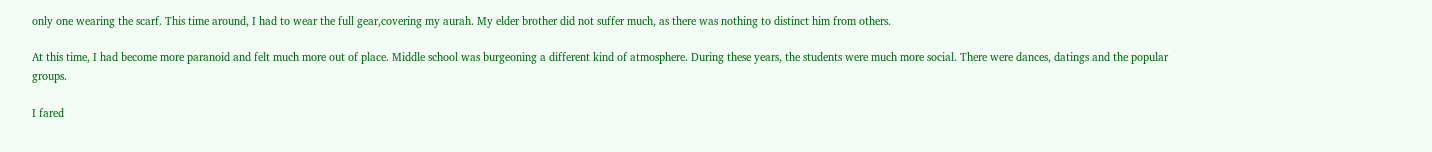only one wearing the scarf. This time around, I had to wear the full gear,covering my aurah. My elder brother did not suffer much, as there was nothing to distinct him from others.

At this time, I had become more paranoid and felt much more out of place. Middle school was burgeoning a different kind of atmosphere. During these years, the students were much more social. There were dances, datings and the popular groups.

I fared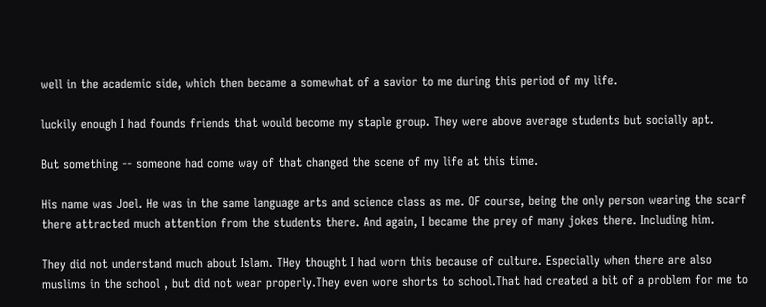well in the academic side, which then became a somewhat of a savior to me during this period of my life.

luckily enough I had founds friends that would become my staple group. They were above average students but socially apt.

But something -- someone had come way of that changed the scene of my life at this time.

His name was Joel. He was in the same language arts and science class as me. OF course, being the only person wearing the scarf there attracted much attention from the students there. And again, I became the prey of many jokes there. Including him.

They did not understand much about Islam. THey thought I had worn this because of culture. Especially when there are also muslims in the school , but did not wear properly.They even wore shorts to school.That had created a bit of a problem for me to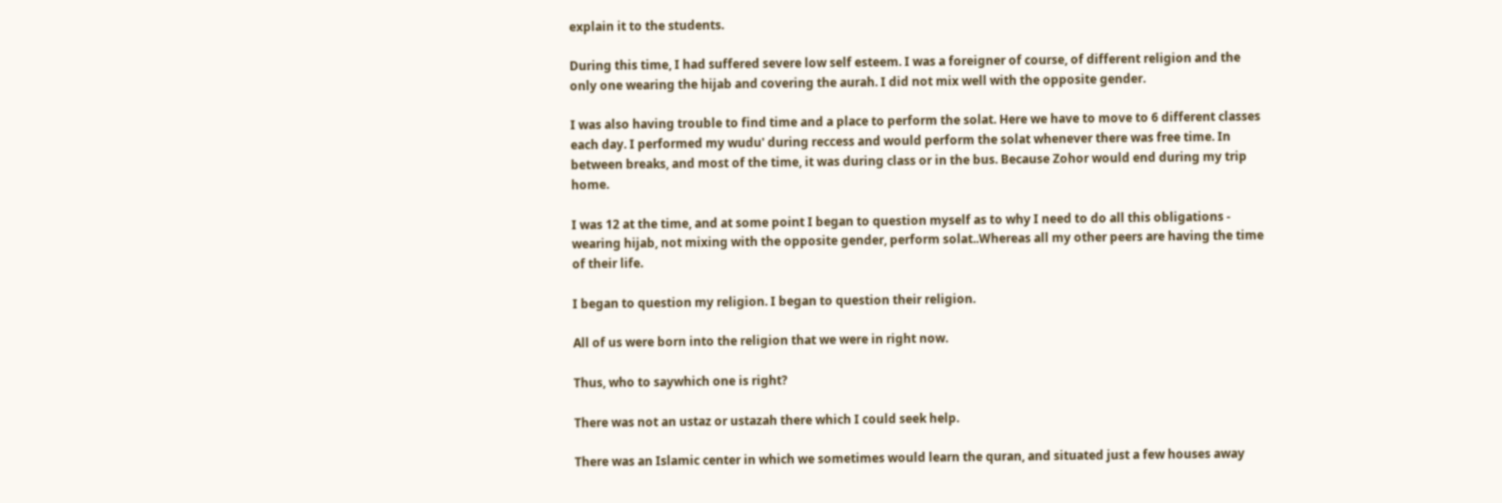explain it to the students.

During this time, I had suffered severe low self esteem. I was a foreigner of course, of different religion and the only one wearing the hijab and covering the aurah. I did not mix well with the opposite gender.

I was also having trouble to find time and a place to perform the solat. Here we have to move to 6 different classes each day. I performed my wudu' during reccess and would perform the solat whenever there was free time. In between breaks, and most of the time, it was during class or in the bus. Because Zohor would end during my trip home.

I was 12 at the time, and at some point I began to question myself as to why I need to do all this obligations - wearing hijab, not mixing with the opposite gender, perform solat..Whereas all my other peers are having the time of their life.

I began to question my religion. I began to question their religion.

All of us were born into the religion that we were in right now.

Thus, who to saywhich one is right?

There was not an ustaz or ustazah there which I could seek help.

There was an Islamic center in which we sometimes would learn the quran, and situated just a few houses away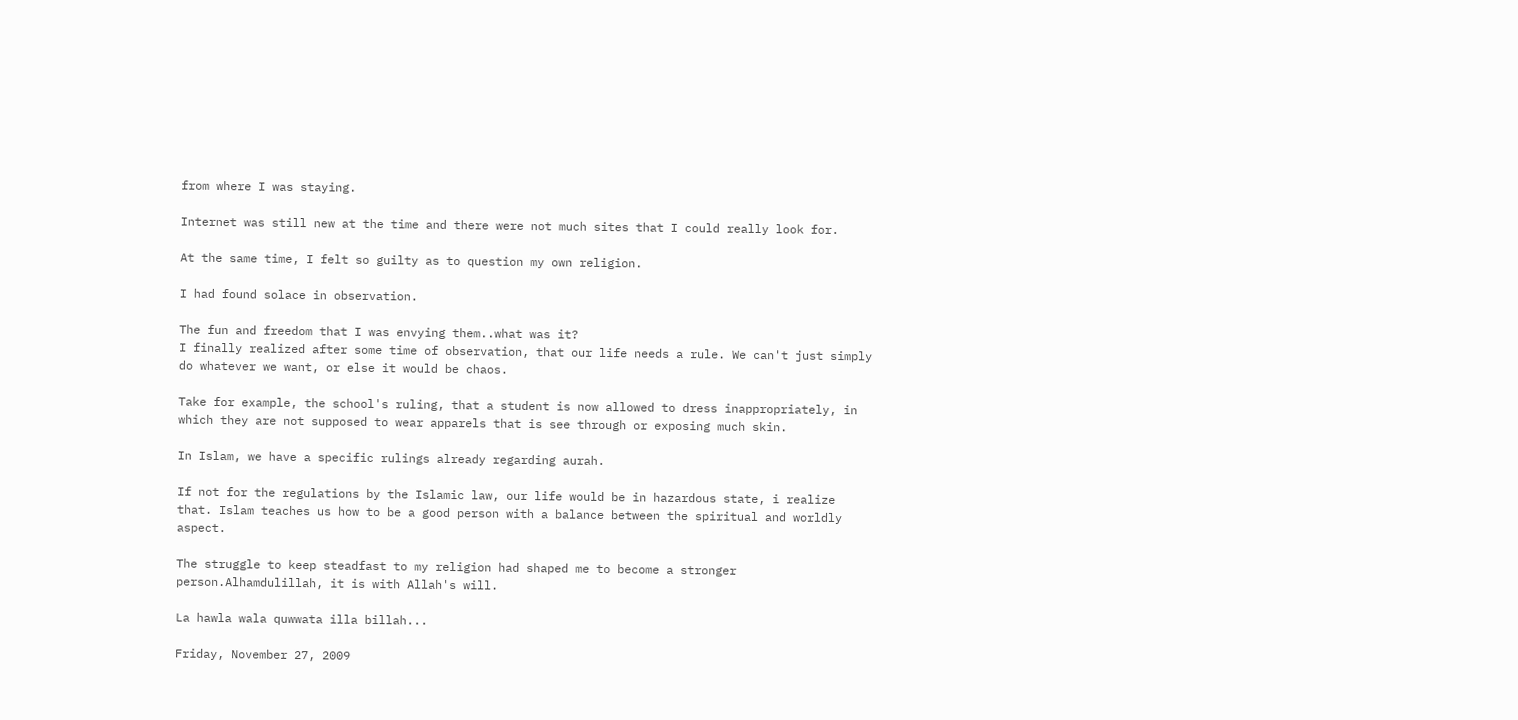from where I was staying.

Internet was still new at the time and there were not much sites that I could really look for.

At the same time, I felt so guilty as to question my own religion.

I had found solace in observation.

The fun and freedom that I was envying them..what was it?
I finally realized after some time of observation, that our life needs a rule. We can't just simply do whatever we want, or else it would be chaos.

Take for example, the school's ruling, that a student is now allowed to dress inappropriately, in which they are not supposed to wear apparels that is see through or exposing much skin.

In Islam, we have a specific rulings already regarding aurah.

If not for the regulations by the Islamic law, our life would be in hazardous state, i realize that. Islam teaches us how to be a good person with a balance between the spiritual and worldly aspect.

The struggle to keep steadfast to my religion had shaped me to become a stronger person.Alhamdulillah, it is with Allah's will.

La hawla wala quwwata illa billah...

Friday, November 27, 2009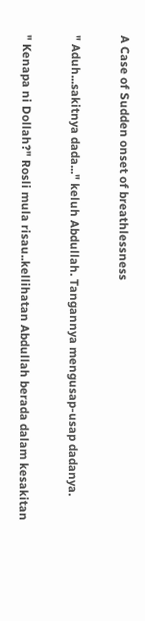A Case of Sudden onset of breathlessness

" Aduh...sakitnya dada..." keluh Abdullah. Tangannya mengusap-usap dadanya.

" Kenapa ni Dollah?" Rosli mula risau..kellihatan Abdullah berada dalam kesakitan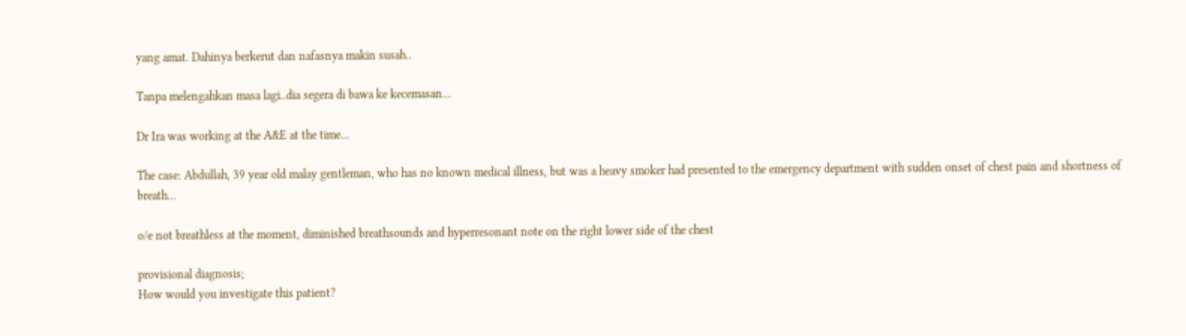yang amat. Dahinya berkerut dan nafasnya makin susah..

Tanpa melengahkan masa lagi..dia segera di bawa ke kecemasan...

Dr Ira was working at the A&E at the time...

The case: Abdullah, 39 year old malay gentleman, who has no known medical illness, but was a heavy smoker had presented to the emergency department with sudden onset of chest pain and shortness of breath...

o/e not breathless at the moment, diminished breathsounds and hyperresonant note on the right lower side of the chest

provisional diagnosis;
How would you investigate this patient?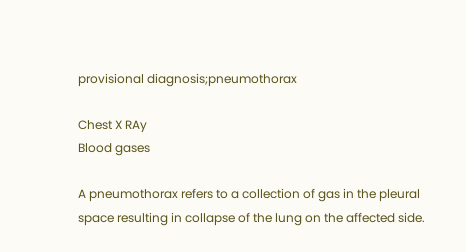provisional diagnosis;pneumothorax

Chest X RAy
Blood gases

A pneumothorax refers to a collection of gas in the pleural space resulting in collapse of the lung on the affected side.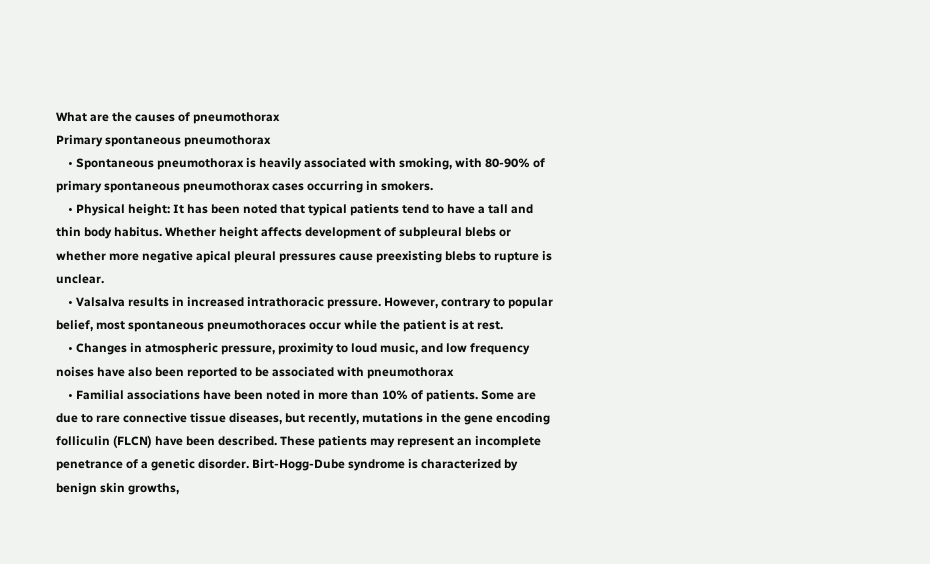What are the causes of pneumothorax
Primary spontaneous pneumothorax
    • Spontaneous pneumothorax is heavily associated with smoking, with 80-90% of primary spontaneous pneumothorax cases occurring in smokers.
    • Physical height: It has been noted that typical patients tend to have a tall and thin body habitus. Whether height affects development of subpleural blebs or whether more negative apical pleural pressures cause preexisting blebs to rupture is unclear.
    • Valsalva results in increased intrathoracic pressure. However, contrary to popular belief, most spontaneous pneumothoraces occur while the patient is at rest.
    • Changes in atmospheric pressure, proximity to loud music, and low frequency noises have also been reported to be associated with pneumothorax
    • Familial associations have been noted in more than 10% of patients. Some are due to rare connective tissue diseases, but recently, mutations in the gene encoding folliculin (FLCN) have been described. These patients may represent an incomplete penetrance of a genetic disorder. Birt-Hogg-Dube syndrome is characterized by benign skin growths,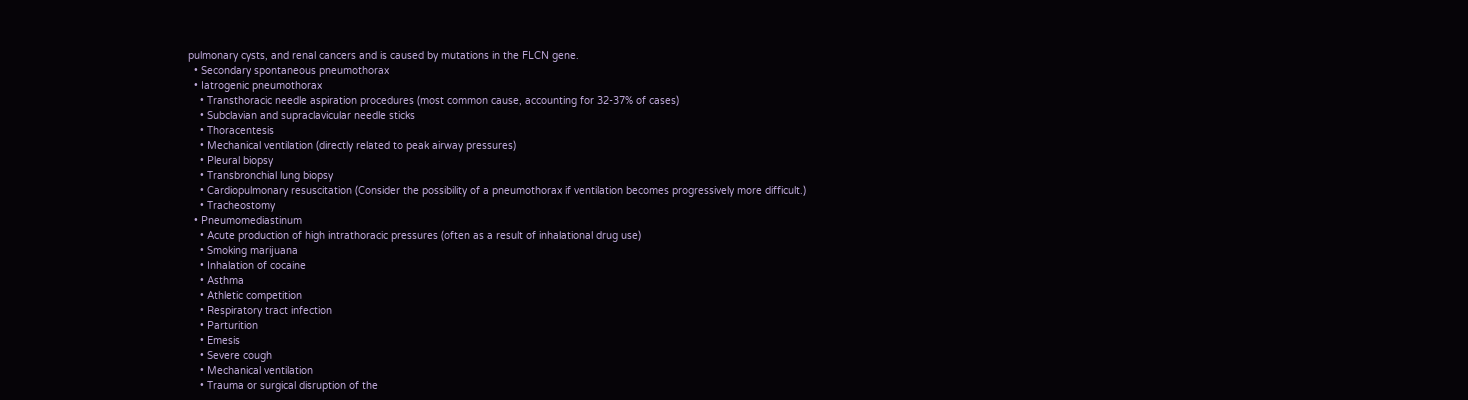pulmonary cysts, and renal cancers and is caused by mutations in the FLCN gene.
  • Secondary spontaneous pneumothorax
  • Iatrogenic pneumothorax
    • Transthoracic needle aspiration procedures (most common cause, accounting for 32-37% of cases)
    • Subclavian and supraclavicular needle sticks
    • Thoracentesis
    • Mechanical ventilation (directly related to peak airway pressures)
    • Pleural biopsy
    • Transbronchial lung biopsy
    • Cardiopulmonary resuscitation (Consider the possibility of a pneumothorax if ventilation becomes progressively more difficult.)
    • Tracheostomy
  • Pneumomediastinum
    • Acute production of high intrathoracic pressures (often as a result of inhalational drug use)
    • Smoking marijuana
    • Inhalation of cocaine
    • Asthma
    • Athletic competition
    • Respiratory tract infection
    • Parturition
    • Emesis
    • Severe cough
    • Mechanical ventilation
    • Trauma or surgical disruption of the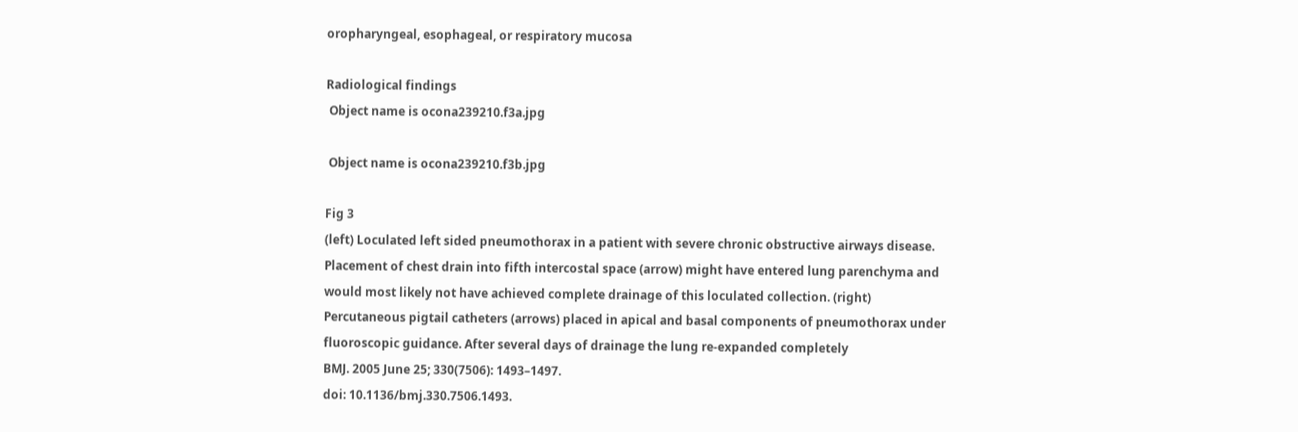oropharyngeal, esophageal, or respiratory mucosa

Radiological findings
 Object name is ocona239210.f3a.jpg

 Object name is ocona239210.f3b.jpg

Fig 3
(left) Loculated left sided pneumothorax in a patient with severe chronic obstructive airways disease. Placement of chest drain into fifth intercostal space (arrow) might have entered lung parenchyma and would most likely not have achieved complete drainage of this loculated collection. (right) Percutaneous pigtail catheters (arrows) placed in apical and basal components of pneumothorax under fluoroscopic guidance. After several days of drainage the lung re-expanded completely
BMJ. 2005 June 25; 330(7506): 1493–1497.
doi: 10.1136/bmj.330.7506.1493.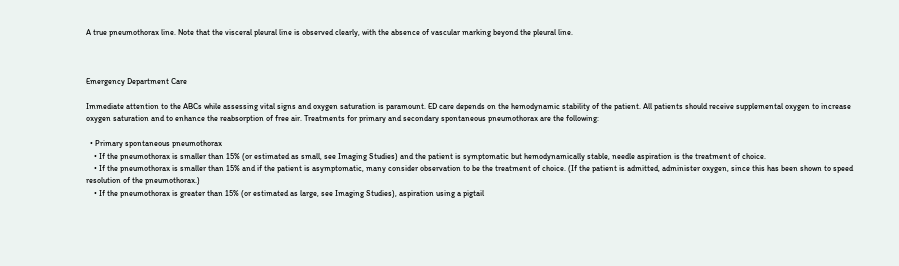A true pneumothorax line. Note that the visceral pleural line is observed clearly, with the absence of vascular marking beyond the pleural line.



Emergency Department Care

Immediate attention to the ABCs while assessing vital signs and oxygen saturation is paramount. ED care depends on the hemodynamic stability of the patient. All patients should receive supplemental oxygen to increase oxygen saturation and to enhance the reabsorption of free air. Treatments for primary and secondary spontaneous pneumothorax are the following:

  • Primary spontaneous pneumothorax
    • If the pneumothorax is smaller than 15% (or estimated as small, see Imaging Studies) and the patient is symptomatic but hemodynamically stable, needle aspiration is the treatment of choice.
    • If the pneumothorax is smaller than 15% and if the patient is asymptomatic, many consider observation to be the treatment of choice. (If the patient is admitted, administer oxygen, since this has been shown to speed resolution of the pneumothorax.)
    • If the pneumothorax is greater than 15% (or estimated as large, see Imaging Studies), aspiration using a pigtail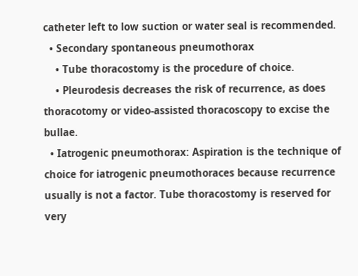catheter left to low suction or water seal is recommended.
  • Secondary spontaneous pneumothorax
    • Tube thoracostomy is the procedure of choice.
    • Pleurodesis decreases the risk of recurrence, as does thoracotomy or video-assisted thoracoscopy to excise the bullae.
  • Iatrogenic pneumothorax: Aspiration is the technique of choice for iatrogenic pneumothoraces because recurrence usually is not a factor. Tube thoracostomy is reserved for very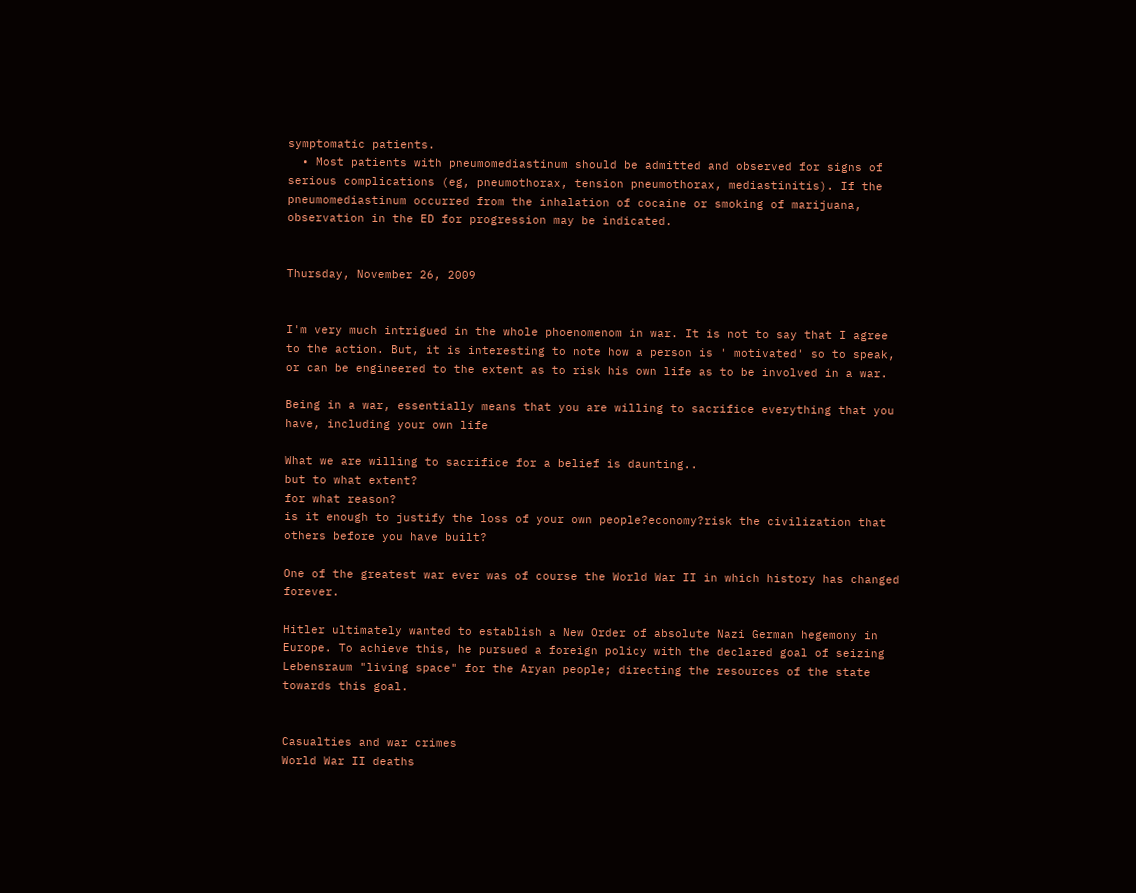symptomatic patients.
  • Most patients with pneumomediastinum should be admitted and observed for signs of serious complications (eg, pneumothorax, tension pneumothorax, mediastinitis). If the pneumomediastinum occurred from the inhalation of cocaine or smoking of marijuana, observation in the ED for progression may be indicated.


Thursday, November 26, 2009


I'm very much intrigued in the whole phoenomenom in war. It is not to say that I agree to the action. But, it is interesting to note how a person is ' motivated' so to speak, or can be engineered to the extent as to risk his own life as to be involved in a war.

Being in a war, essentially means that you are willing to sacrifice everything that you have, including your own life

What we are willing to sacrifice for a belief is daunting..
but to what extent?
for what reason?
is it enough to justify the loss of your own people?economy?risk the civilization that others before you have built?

One of the greatest war ever was of course the World War II in which history has changed forever.

Hitler ultimately wanted to establish a New Order of absolute Nazi German hegemony in Europe. To achieve this, he pursued a foreign policy with the declared goal of seizing Lebensraum "living space" for the Aryan people; directing the resources of the state towards this goal.


Casualties and war crimes
World War II deaths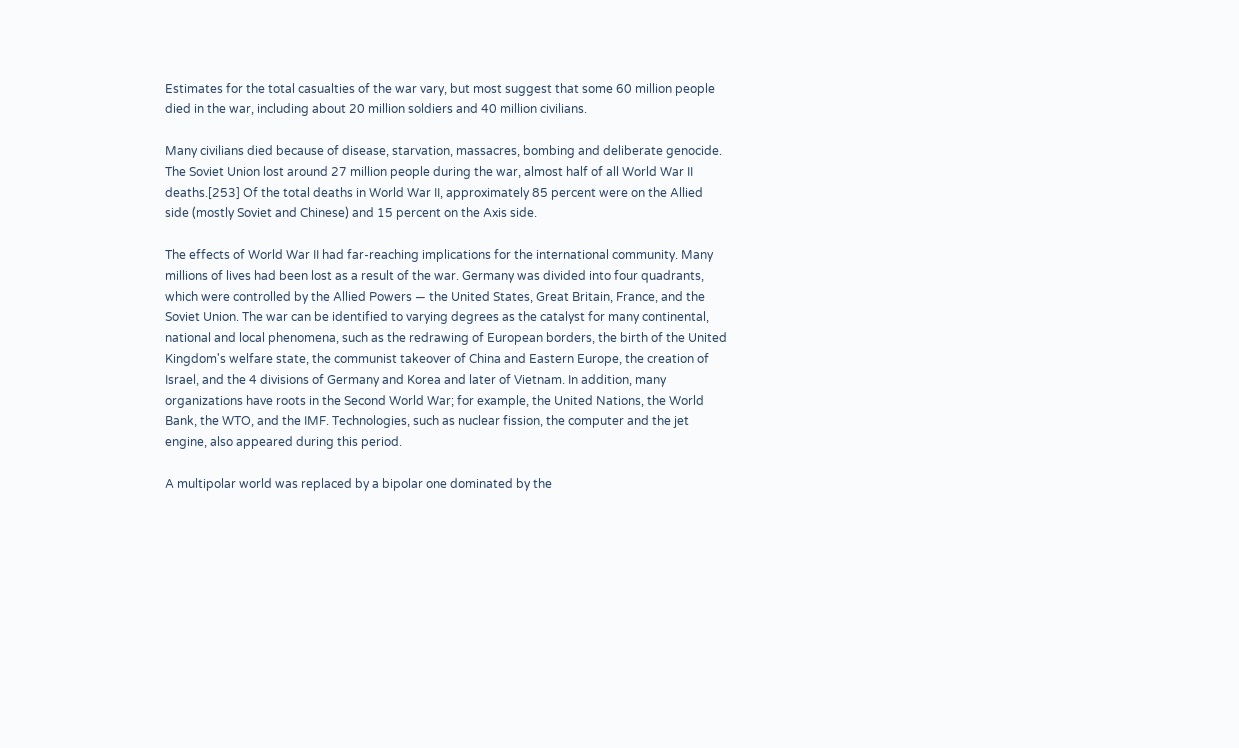Estimates for the total casualties of the war vary, but most suggest that some 60 million people died in the war, including about 20 million soldiers and 40 million civilians.

Many civilians died because of disease, starvation, massacres, bombing and deliberate genocide. The Soviet Union lost around 27 million people during the war, almost half of all World War II deaths.[253] Of the total deaths in World War II, approximately 85 percent were on the Allied side (mostly Soviet and Chinese) and 15 percent on the Axis side.

The effects of World War II had far-reaching implications for the international community. Many millions of lives had been lost as a result of the war. Germany was divided into four quadrants, which were controlled by the Allied Powers — the United States, Great Britain, France, and the Soviet Union. The war can be identified to varying degrees as the catalyst for many continental, national and local phenomena, such as the redrawing of European borders, the birth of the United Kingdom's welfare state, the communist takeover of China and Eastern Europe, the creation of Israel, and the 4 divisions of Germany and Korea and later of Vietnam. In addition, many organizations have roots in the Second World War; for example, the United Nations, the World Bank, the WTO, and the IMF. Technologies, such as nuclear fission, the computer and the jet engine, also appeared during this period.

A multipolar world was replaced by a bipolar one dominated by the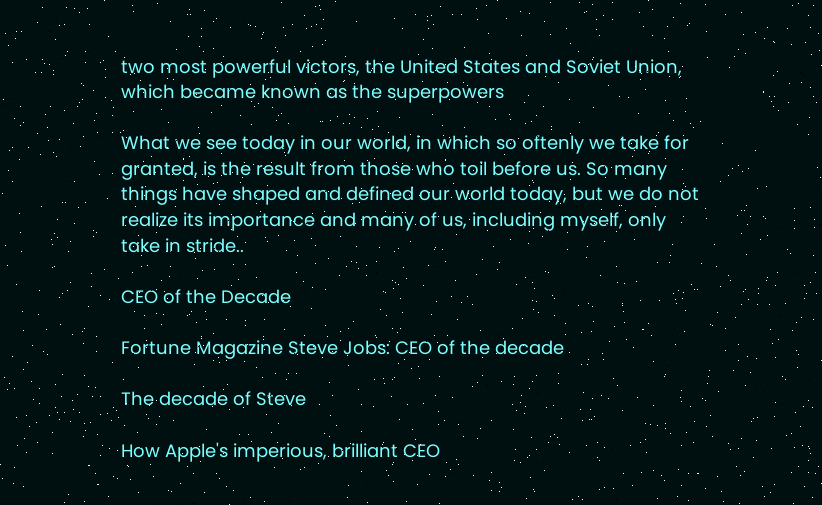two most powerful victors, the United States and Soviet Union, which became known as the superpowers

What we see today in our world, in which so oftenly we take for granted, is the result from those who toil before us. So many things have shaped and defined our world today, but we do not realize its importance and many of us, including myself, only take in stride..

CEO of the Decade

Fortune Magazine Steve Jobs: CEO of the decade

The decade of Steve

How Apple's imperious, brilliant CEO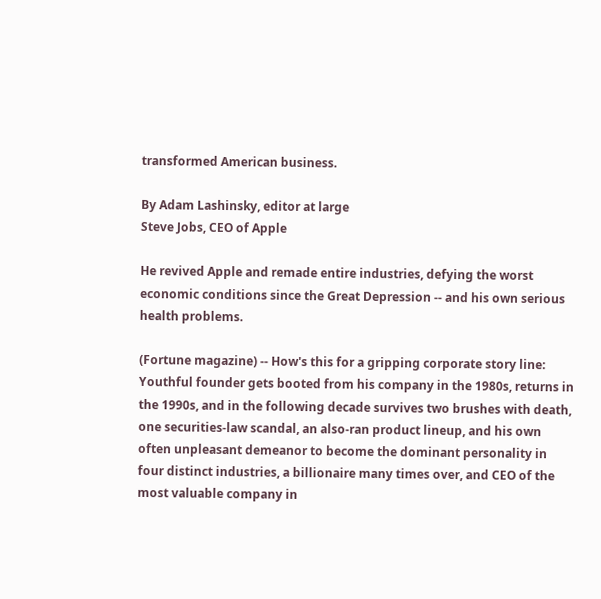transformed American business.

By Adam Lashinsky, editor at large
Steve Jobs, CEO of Apple

He revived Apple and remade entire industries, defying the worst economic conditions since the Great Depression -- and his own serious health problems.

(Fortune magazine) -- How's this for a gripping corporate story line: Youthful founder gets booted from his company in the 1980s, returns in the 1990s, and in the following decade survives two brushes with death, one securities-law scandal, an also-ran product lineup, and his own often unpleasant demeanor to become the dominant personality in four distinct industries, a billionaire many times over, and CEO of the most valuable company in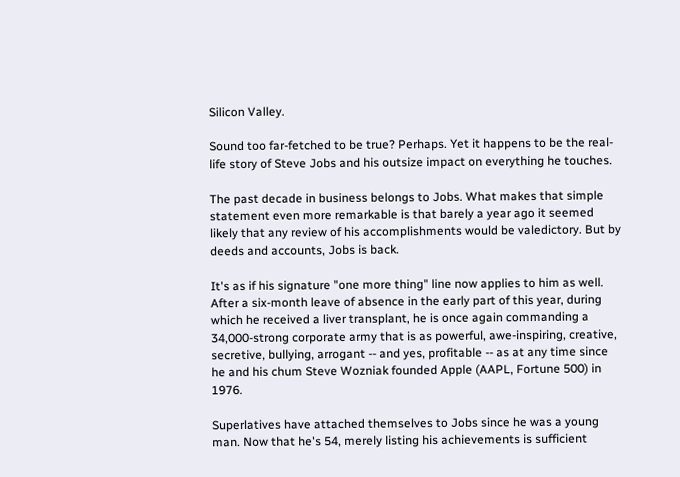Silicon Valley.

Sound too far-fetched to be true? Perhaps. Yet it happens to be the real-life story of Steve Jobs and his outsize impact on everything he touches.

The past decade in business belongs to Jobs. What makes that simple statement even more remarkable is that barely a year ago it seemed likely that any review of his accomplishments would be valedictory. But by deeds and accounts, Jobs is back.

It's as if his signature "one more thing" line now applies to him as well. After a six-month leave of absence in the early part of this year, during which he received a liver transplant, he is once again commanding a 34,000-strong corporate army that is as powerful, awe-inspiring, creative, secretive, bullying, arrogant -- and yes, profitable -- as at any time since he and his chum Steve Wozniak founded Apple (AAPL, Fortune 500) in 1976.

Superlatives have attached themselves to Jobs since he was a young man. Now that he's 54, merely listing his achievements is sufficient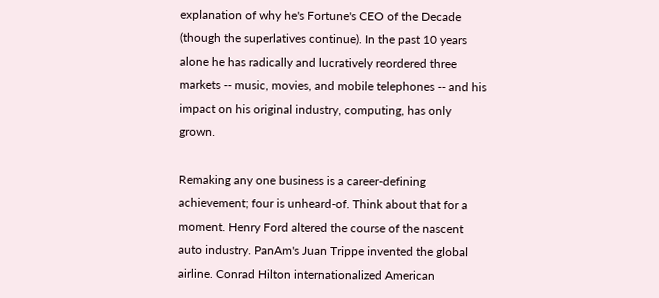explanation of why he's Fortune's CEO of the Decade (though the superlatives continue). In the past 10 years alone he has radically and lucratively reordered three markets -- music, movies, and mobile telephones -- and his impact on his original industry, computing, has only grown.

Remaking any one business is a career-defining achievement; four is unheard-of. Think about that for a moment. Henry Ford altered the course of the nascent auto industry. PanAm's Juan Trippe invented the global airline. Conrad Hilton internationalized American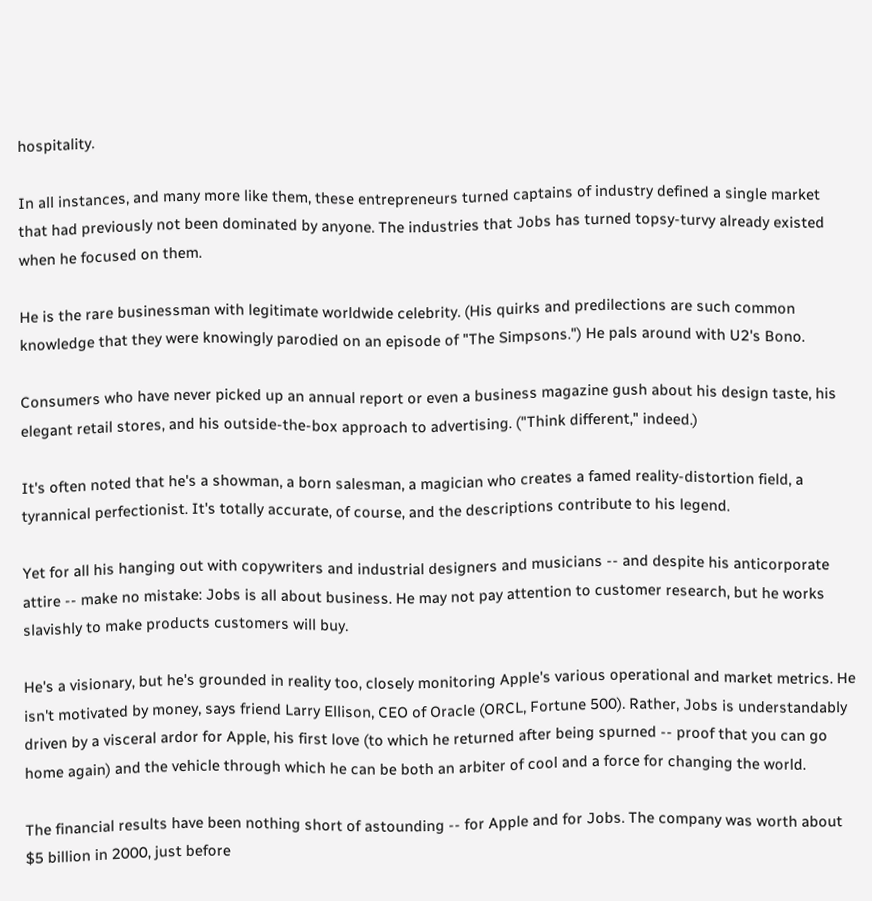hospitality.

In all instances, and many more like them, these entrepreneurs turned captains of industry defined a single market that had previously not been dominated by anyone. The industries that Jobs has turned topsy-turvy already existed when he focused on them.

He is the rare businessman with legitimate worldwide celebrity. (His quirks and predilections are such common knowledge that they were knowingly parodied on an episode of "The Simpsons.") He pals around with U2's Bono.

Consumers who have never picked up an annual report or even a business magazine gush about his design taste, his elegant retail stores, and his outside-the-box approach to advertising. ("Think different," indeed.)

It's often noted that he's a showman, a born salesman, a magician who creates a famed reality-distortion field, a tyrannical perfectionist. It's totally accurate, of course, and the descriptions contribute to his legend.

Yet for all his hanging out with copywriters and industrial designers and musicians -- and despite his anticorporate attire -- make no mistake: Jobs is all about business. He may not pay attention to customer research, but he works slavishly to make products customers will buy.

He's a visionary, but he's grounded in reality too, closely monitoring Apple's various operational and market metrics. He isn't motivated by money, says friend Larry Ellison, CEO of Oracle (ORCL, Fortune 500). Rather, Jobs is understandably driven by a visceral ardor for Apple, his first love (to which he returned after being spurned -- proof that you can go home again) and the vehicle through which he can be both an arbiter of cool and a force for changing the world.

The financial results have been nothing short of astounding -- for Apple and for Jobs. The company was worth about $5 billion in 2000, just before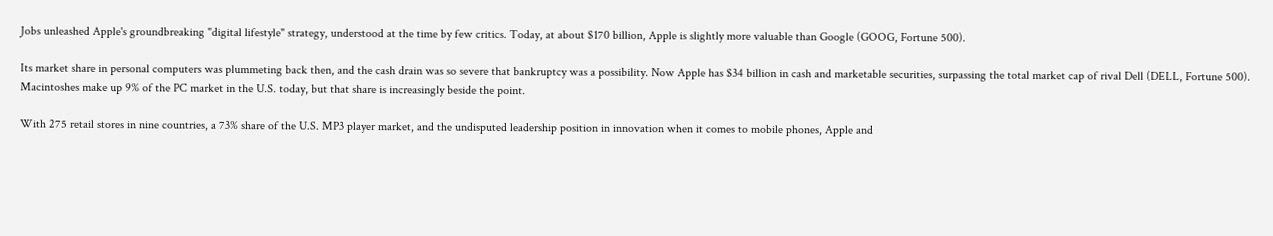Jobs unleashed Apple's groundbreaking "digital lifestyle" strategy, understood at the time by few critics. Today, at about $170 billion, Apple is slightly more valuable than Google (GOOG, Fortune 500).

Its market share in personal computers was plummeting back then, and the cash drain was so severe that bankruptcy was a possibility. Now Apple has $34 billion in cash and marketable securities, surpassing the total market cap of rival Dell (DELL, Fortune 500). Macintoshes make up 9% of the PC market in the U.S. today, but that share is increasingly beside the point.

With 275 retail stores in nine countries, a 73% share of the U.S. MP3 player market, and the undisputed leadership position in innovation when it comes to mobile phones, Apple and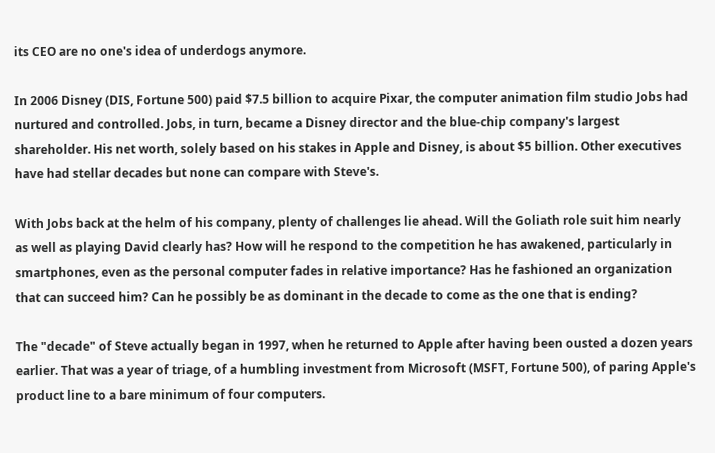its CEO are no one's idea of underdogs anymore.

In 2006 Disney (DIS, Fortune 500) paid $7.5 billion to acquire Pixar, the computer animation film studio Jobs had nurtured and controlled. Jobs, in turn, became a Disney director and the blue-chip company's largest shareholder. His net worth, solely based on his stakes in Apple and Disney, is about $5 billion. Other executives have had stellar decades but none can compare with Steve's.

With Jobs back at the helm of his company, plenty of challenges lie ahead. Will the Goliath role suit him nearly as well as playing David clearly has? How will he respond to the competition he has awakened, particularly in smartphones, even as the personal computer fades in relative importance? Has he fashioned an organization that can succeed him? Can he possibly be as dominant in the decade to come as the one that is ending?

The "decade" of Steve actually began in 1997, when he returned to Apple after having been ousted a dozen years earlier. That was a year of triage, of a humbling investment from Microsoft (MSFT, Fortune 500), of paring Apple's product line to a bare minimum of four computers.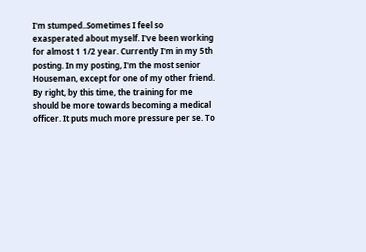I'm stumped..Sometimes I feel so exasperated about myself. I've been working for almost 1 1/2 year. Currently I'm in my 5th posting. In my posting, I'm the most senior Houseman, except for one of my other friend. By right, by this time, the training for me should be more towards becoming a medical officer. It puts much more pressure per se. To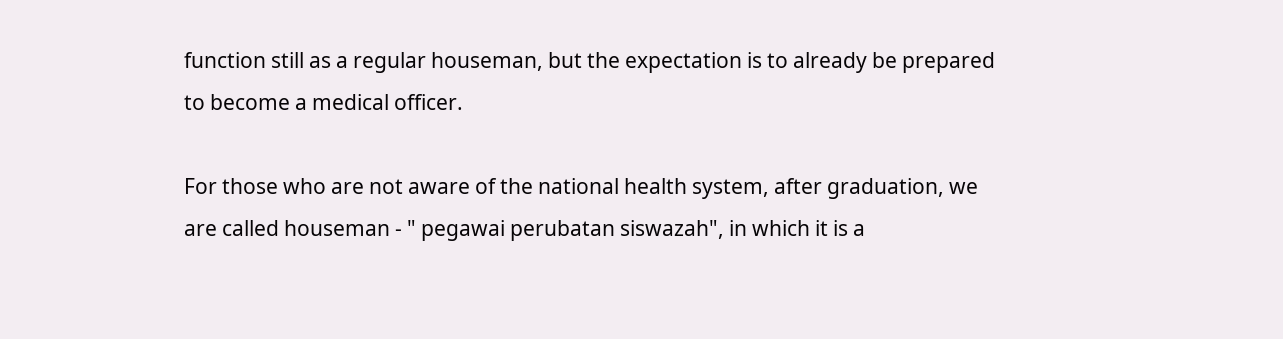function still as a regular houseman, but the expectation is to already be prepared to become a medical officer.

For those who are not aware of the national health system, after graduation, we are called houseman - " pegawai perubatan siswazah", in which it is a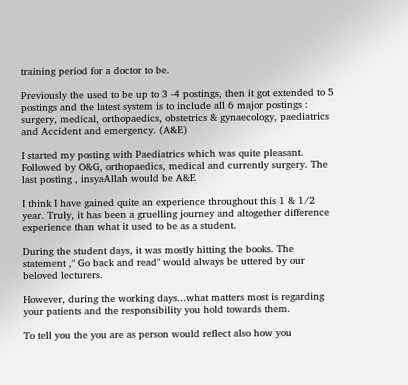training period for a doctor to be.

Previously the used to be up to 3 -4 postings, then it got extended to 5 postings and the latest system is to include all 6 major postings : surgery, medical, orthopaedics, obstetrics & gynaecology, paediatrics and Accident and emergency. (A&E)

I started my posting with Paediatrics which was quite pleasant. Followed by O&G, orthopaedics, medical and currently surgery. The last posting , insyaAllah would be A&E

I think I have gained quite an experience throughout this 1 & 1/2 year. Truly, it has been a gruelling journey and altogether difference experience than what it used to be as a student.

During the student days, it was mostly hitting the books. The statement ," Go back and read" would always be uttered by our beloved lecturers.

However, during the working days...what matters most is regarding your patients and the responsibility you hold towards them.

To tell you the you are as person would reflect also how you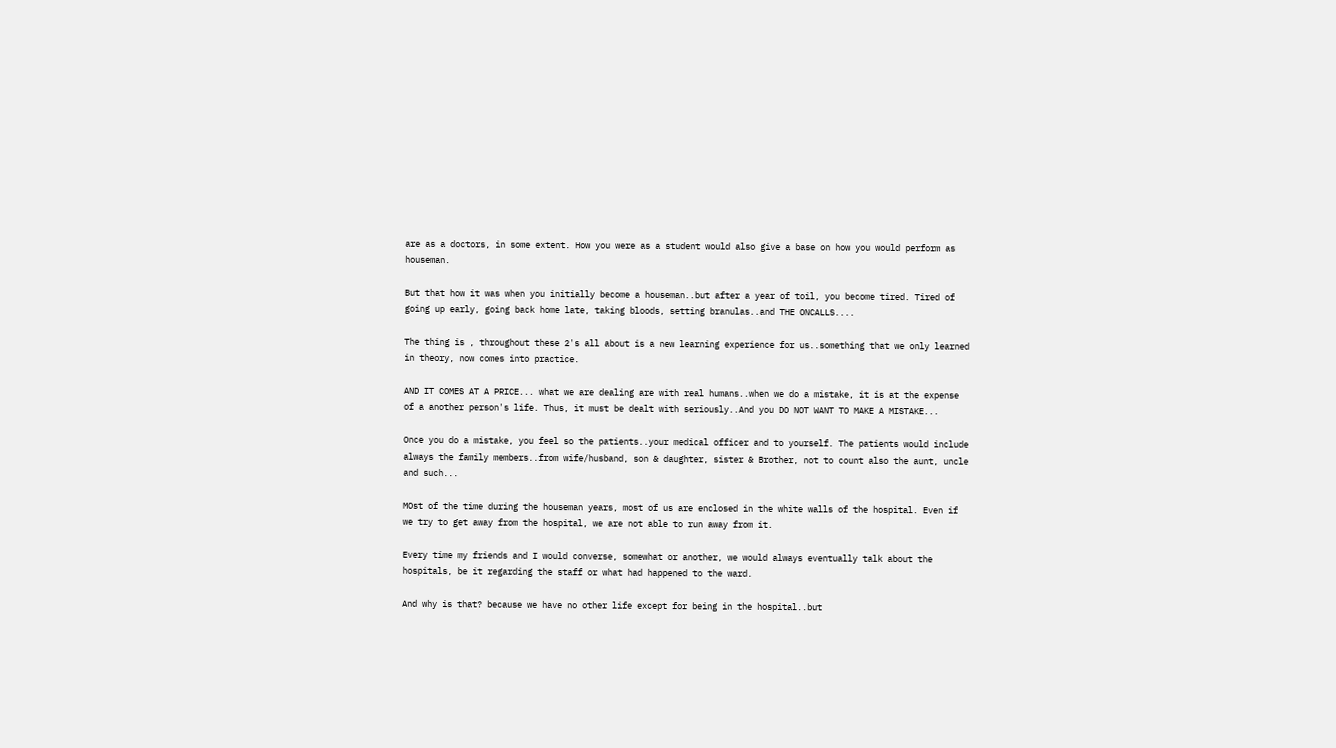are as a doctors, in some extent. How you were as a student would also give a base on how you would perform as houseman.

But that how it was when you initially become a houseman..but after a year of toil, you become tired. Tired of going up early, going back home late, taking bloods, setting branulas..and THE ONCALLS....

The thing is , throughout these 2's all about is a new learning experience for us..something that we only learned in theory, now comes into practice.

AND IT COMES AT A PRICE... what we are dealing are with real humans..when we do a mistake, it is at the expense of a another person's life. Thus, it must be dealt with seriously..And you DO NOT WANT TO MAKE A MISTAKE...

Once you do a mistake, you feel so the patients..your medical officer and to yourself. The patients would include always the family members..from wife/husband, son & daughter, sister & Brother, not to count also the aunt, uncle and such...

MOst of the time during the houseman years, most of us are enclosed in the white walls of the hospital. Even if we try to get away from the hospital, we are not able to run away from it.

Every time my friends and I would converse, somewhat or another, we would always eventually talk about the hospitals, be it regarding the staff or what had happened to the ward.

And why is that? because we have no other life except for being in the hospital..but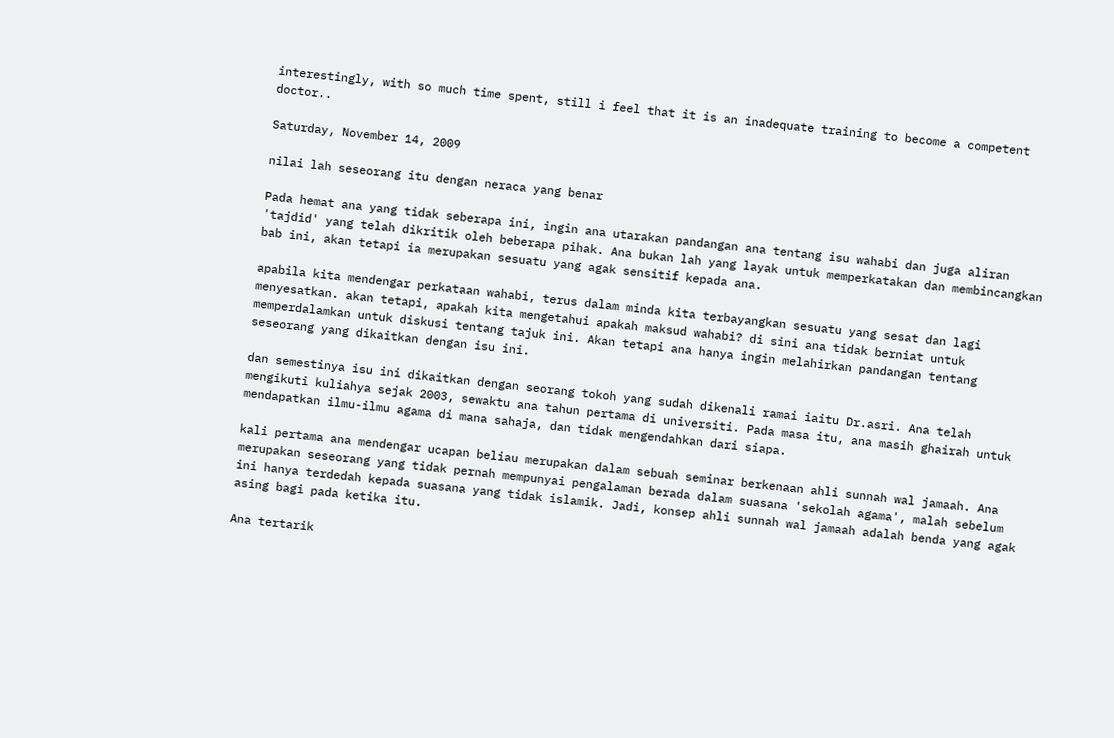interestingly, with so much time spent, still i feel that it is an inadequate training to become a competent doctor..

Saturday, November 14, 2009

nilai lah seseorang itu dengan neraca yang benar

Pada hemat ana yang tidak seberapa ini, ingin ana utarakan pandangan ana tentang isu wahabi dan juga aliran 'tajdid' yang telah dikritik oleh beberapa pihak. Ana bukan lah yang layak untuk memperkatakan dan membincangkan bab ini, akan tetapi ia merupakan sesuatu yang agak sensitif kepada ana.

apabila kita mendengar perkataan wahabi, terus dalam minda kita terbayangkan sesuatu yang sesat dan lagi menyesatkan. akan tetapi, apakah kita mengetahui apakah maksud wahabi? di sini ana tidak berniat untuk memperdalamkan untuk diskusi tentang tajuk ini. Akan tetapi ana hanya ingin melahirkan pandangan tentang seseorang yang dikaitkan dengan isu ini.

dan semestinya isu ini dikaitkan dengan seorang tokoh yang sudah dikenali ramai iaitu Dr.asri. Ana telah mengikuti kuliahya sejak 2003, sewaktu ana tahun pertama di universiti. Pada masa itu, ana masih ghairah untuk mendapatkan ilmu-ilmu agama di mana sahaja, dan tidak mengendahkan dari siapa.

kali pertama ana mendengar ucapan beliau merupakan dalam sebuah seminar berkenaan ahli sunnah wal jamaah. Ana merupakan seseorang yang tidak pernah mempunyai pengalaman berada dalam suasana 'sekolah agama', malah sebelum ini hanya terdedah kepada suasana yang tidak islamik. Jadi, konsep ahli sunnah wal jamaah adalah benda yang agak asing bagi pada ketika itu.

Ana tertarik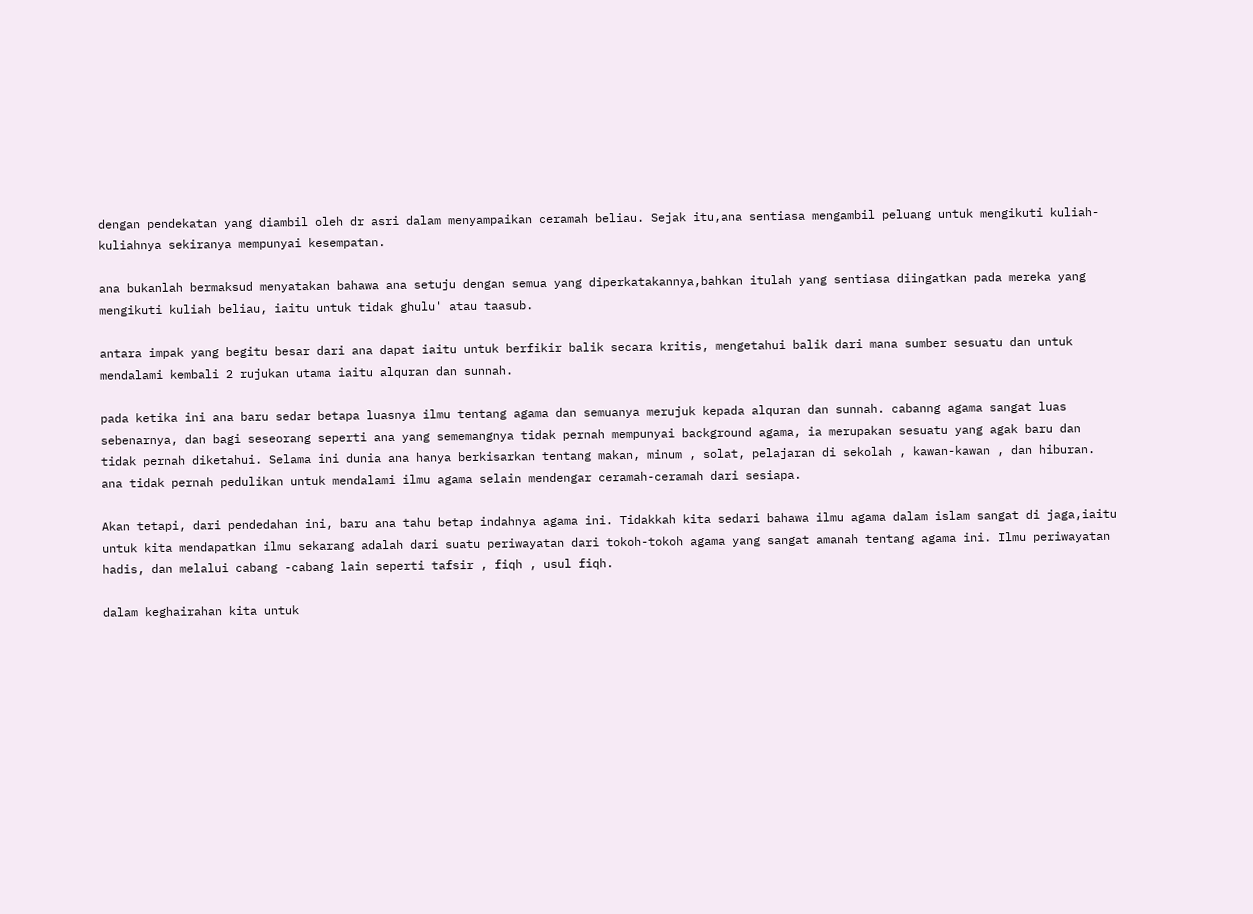dengan pendekatan yang diambil oleh dr asri dalam menyampaikan ceramah beliau. Sejak itu,ana sentiasa mengambil peluang untuk mengikuti kuliah-kuliahnya sekiranya mempunyai kesempatan.

ana bukanlah bermaksud menyatakan bahawa ana setuju dengan semua yang diperkatakannya,bahkan itulah yang sentiasa diingatkan pada mereka yang mengikuti kuliah beliau, iaitu untuk tidak ghulu' atau taasub.

antara impak yang begitu besar dari ana dapat iaitu untuk berfikir balik secara kritis, mengetahui balik dari mana sumber sesuatu dan untuk mendalami kembali 2 rujukan utama iaitu alquran dan sunnah.

pada ketika ini ana baru sedar betapa luasnya ilmu tentang agama dan semuanya merujuk kepada alquran dan sunnah. cabanng agama sangat luas sebenarnya, dan bagi seseorang seperti ana yang sememangnya tidak pernah mempunyai background agama, ia merupakan sesuatu yang agak baru dan tidak pernah diketahui. Selama ini dunia ana hanya berkisarkan tentang makan, minum , solat, pelajaran di sekolah , kawan-kawan , dan hiburan. ana tidak pernah pedulikan untuk mendalami ilmu agama selain mendengar ceramah-ceramah dari sesiapa.

Akan tetapi, dari pendedahan ini, baru ana tahu betap indahnya agama ini. Tidakkah kita sedari bahawa ilmu agama dalam islam sangat di jaga,iaitu untuk kita mendapatkan ilmu sekarang adalah dari suatu periwayatan dari tokoh-tokoh agama yang sangat amanah tentang agama ini. Ilmu periwayatan hadis, dan melalui cabang -cabang lain seperti tafsir , fiqh , usul fiqh.

dalam keghairahan kita untuk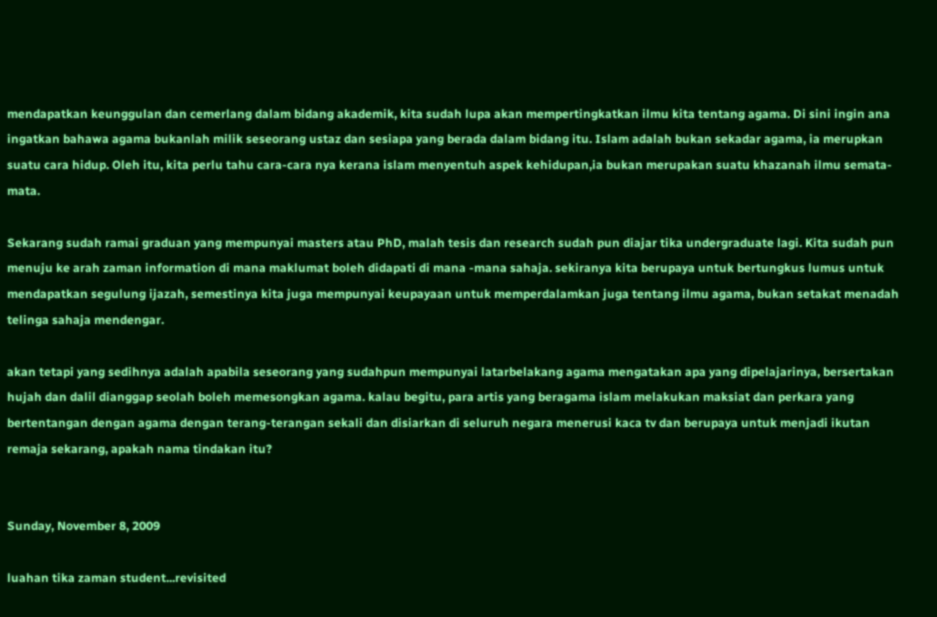mendapatkan keunggulan dan cemerlang dalam bidang akademik, kita sudah lupa akan mempertingkatkan ilmu kita tentang agama. Di sini ingin ana ingatkan bahawa agama bukanlah milik seseorang ustaz dan sesiapa yang berada dalam bidang itu. Islam adalah bukan sekadar agama, ia merupkan suatu cara hidup. Oleh itu, kita perlu tahu cara-cara nya kerana islam menyentuh aspek kehidupan,ia bukan merupakan suatu khazanah ilmu semata-mata.

Sekarang sudah ramai graduan yang mempunyai masters atau PhD, malah tesis dan research sudah pun diajar tika undergraduate lagi. Kita sudah pun menuju ke arah zaman information di mana maklumat boleh didapati di mana -mana sahaja. sekiranya kita berupaya untuk bertungkus lumus untuk mendapatkan segulung ijazah, semestinya kita juga mempunyai keupayaan untuk memperdalamkan juga tentang ilmu agama, bukan setakat menadah telinga sahaja mendengar.

akan tetapi yang sedihnya adalah apabila seseorang yang sudahpun mempunyai latarbelakang agama mengatakan apa yang dipelajarinya, bersertakan hujah dan dalil dianggap seolah boleh memesongkan agama. kalau begitu, para artis yang beragama islam melakukan maksiat dan perkara yang bertentangan dengan agama dengan terang-terangan sekali dan disiarkan di seluruh negara menerusi kaca tv dan berupaya untuk menjadi ikutan remaja sekarang, apakah nama tindakan itu?


Sunday, November 8, 2009

luahan tika zaman student...revisited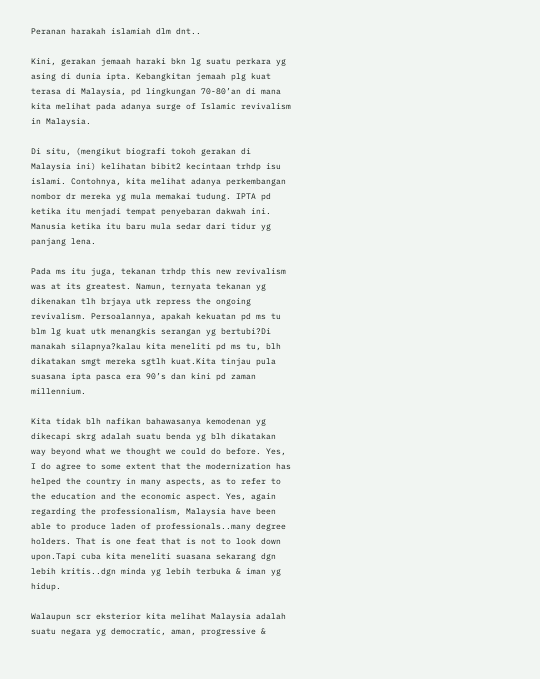Peranan harakah islamiah dlm dnt..

Kini, gerakan jemaah haraki bkn lg suatu perkara yg asing di dunia ipta. Kebangkitan jemaah plg kuat terasa di Malaysia, pd lingkungan 70-80’an di mana kita melihat pada adanya surge of Islamic revivalism in Malaysia.

Di situ, (mengikut biografi tokoh gerakan di Malaysia ini) kelihatan bibit2 kecintaan trhdp isu islami. Contohnya, kita melihat adanya perkembangan nombor dr mereka yg mula memakai tudung. IPTA pd ketika itu menjadi tempat penyebaran dakwah ini. Manusia ketika itu baru mula sedar dari tidur yg panjang lena.

Pada ms itu juga, tekanan trhdp this new revivalism was at its greatest. Namun, ternyata tekanan yg dikenakan tlh brjaya utk repress the ongoing revivalism. Persoalannya, apakah kekuatan pd ms tu blm lg kuat utk menangkis serangan yg bertubi?Di manakah silapnya?kalau kita meneliti pd ms tu, blh dikatakan smgt mereka sgtlh kuat.Kita tinjau pula suasana ipta pasca era 90’s dan kini pd zaman millennium.

Kita tidak blh nafikan bahawasanya kemodenan yg dikecapi skrg adalah suatu benda yg blh dikatakan way beyond what we thought we could do before. Yes, I do agree to some extent that the modernization has helped the country in many aspects, as to refer to the education and the economic aspect. Yes, again regarding the professionalism, Malaysia have been able to produce laden of professionals..many degree holders. That is one feat that is not to look down upon.Tapi cuba kita meneliti suasana sekarang dgn lebih kritis..dgn minda yg lebih terbuka & iman yg hidup.

Walaupun scr eksterior kita melihat Malaysia adalah suatu negara yg democratic, aman, progressive &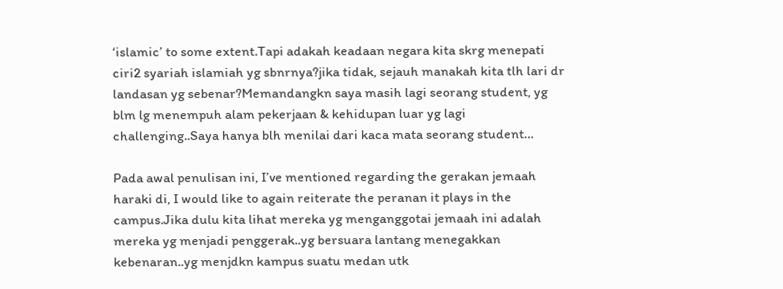‘islamic’ to some extent.Tapi adakah keadaan negara kita skrg menepati ciri2 syariah islamiah yg sbnrnya?jika tidak, sejauh manakah kita tlh lari dr landasan yg sebenar?Memandangkn saya masih lagi seorang student, yg blm lg menempuh alam pekerjaan & kehidupan luar yg lagi challenging..Saya hanya blh menilai dari kaca mata seorang student…

Pada awal penulisan ini, I’ve mentioned regarding the gerakan jemaah haraki di, I would like to again reiterate the peranan it plays in the campus.Jika dulu kita lihat mereka yg menganggotai jemaah ini adalah mereka yg menjadi penggerak..yg bersuara lantang menegakkan kebenaran..yg menjdkn kampus suatu medan utk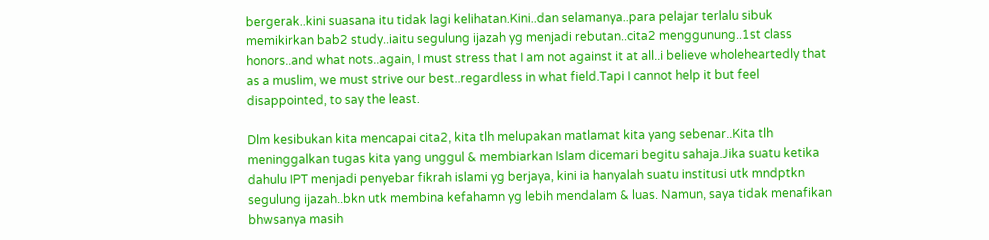bergerak..kini suasana itu tidak lagi kelihatan.Kini..dan selamanya..para pelajar terlalu sibuk memikirkan bab2 study..iaitu segulung ijazah yg menjadi rebutan..cita2 menggunung..1st class honors..and what nots..again, I must stress that I am not against it at all..i believe wholeheartedly that as a muslim, we must strive our best..regardless in what field.Tapi I cannot help it but feel disappointed, to say the least.

Dlm kesibukan kita mencapai cita2, kita tlh melupakan matlamat kita yang sebenar..Kita tlh meninggalkan tugas kita yang unggul & membiarkan Islam dicemari begitu sahaja.Jika suatu ketika dahulu IPT menjadi penyebar fikrah islami yg berjaya, kini ia hanyalah suatu institusi utk mndptkn segulung ijazah..bkn utk membina kefahamn yg lebih mendalam & luas. Namun, saya tidak menafikan bhwsanya masih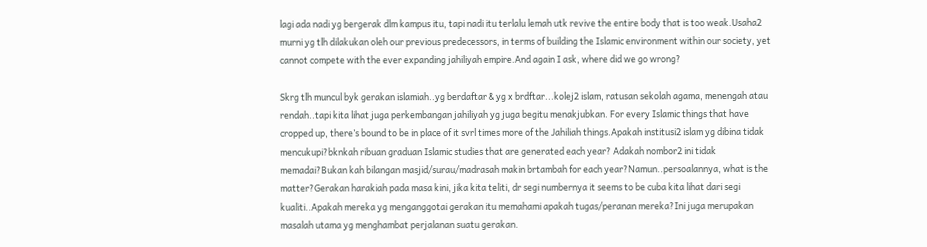lagi ada nadi yg bergerak dlm kampus itu, tapi nadi itu terlalu lemah utk revive the entire body that is too weak.Usaha2 murni yg tlh dilakukan oleh our previous predecessors, in terms of building the Islamic environment within our society, yet cannot compete with the ever expanding jahiliyah empire.And again I ask, where did we go wrong?

Skrg tlh muncul byk gerakan islamiah..yg berdaftar & yg x brdftar...kolej2 islam, ratusan sekolah agama, menengah atau rendah..tapi kita lihat juga perkembangan jahiliyah yg juga begitu menakjubkan. For every Islamic things that have cropped up, there’s bound to be in place of it svrl times more of the Jahiliah things.Apakah institusi2 islam yg dibina tidak mencukupi?bknkah ribuan graduan Islamic studies that are generated each year? Adakah nombor2 ini tidak memadai?Bukan kah bilangan masjid/surau/madrasah makin brtambah for each year?Namun..persoalannya, what is the matter?Gerakan harakiah pada masa kini, jika kita teliti, dr segi numbernya it seems to be cuba kita lihat dari segi kualiti..Apakah mereka yg menganggotai gerakan itu memahami apakah tugas/peranan mereka?Ini juga merupakan masalah utama yg menghambat perjalanan suatu gerakan.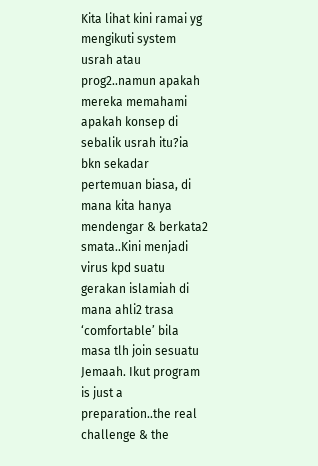Kita lihat kini ramai yg mengikuti system usrah atau prog2..namun apakah mereka memahami apakah konsep di sebalik usrah itu?ia bkn sekadar pertemuan biasa, di mana kita hanya mendengar & berkata2 smata..Kini menjadi virus kpd suatu gerakan islamiah di mana ahli2 trasa ‘comfortable’ bila masa tlh join sesuatu Jemaah. Ikut program is just a preparation..the real challenge & the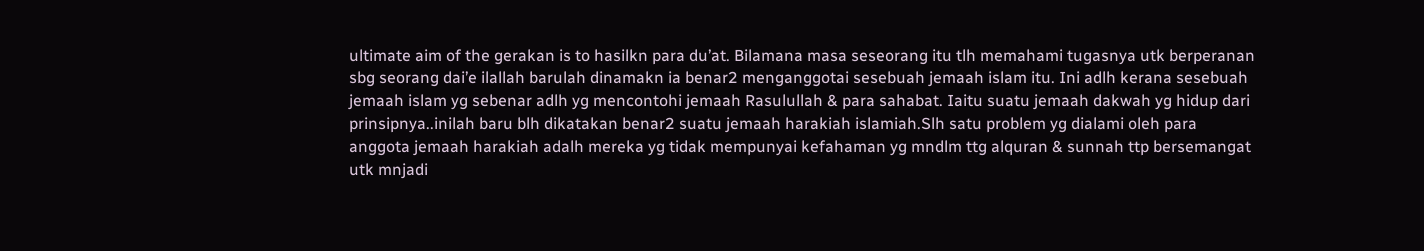ultimate aim of the gerakan is to hasilkn para du’at. Bilamana masa seseorang itu tlh memahami tugasnya utk berperanan sbg seorang dai’e ilallah barulah dinamakn ia benar2 menganggotai sesebuah jemaah islam itu. Ini adlh kerana sesebuah jemaah islam yg sebenar adlh yg mencontohi jemaah Rasulullah & para sahabat. Iaitu suatu jemaah dakwah yg hidup dari prinsipnya..inilah baru blh dikatakan benar2 suatu jemaah harakiah islamiah.Slh satu problem yg dialami oleh para anggota jemaah harakiah adalh mereka yg tidak mempunyai kefahaman yg mndlm ttg alquran & sunnah ttp bersemangat utk mnjadi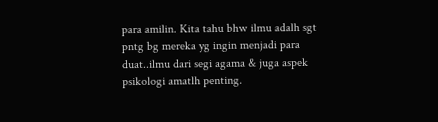para amilin. Kita tahu bhw ilmu adalh sgt pntg bg mereka yg ingin menjadi para duat..ilmu dari segi agama & juga aspek psikologi amatlh penting.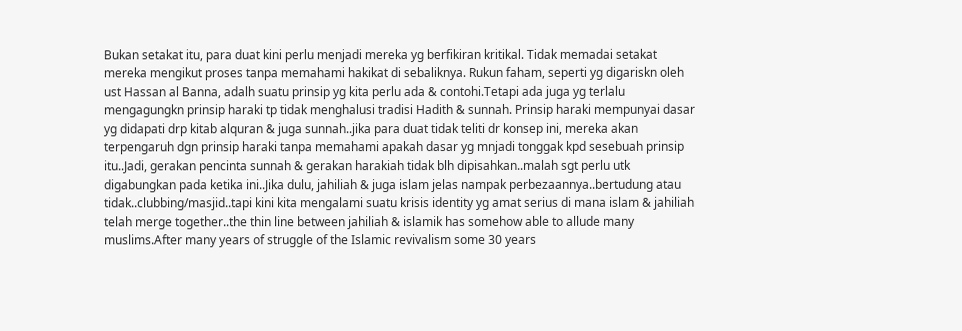Bukan setakat itu, para duat kini perlu menjadi mereka yg berfikiran kritikal. Tidak memadai setakat mereka mengikut proses tanpa memahami hakikat di sebaliknya. Rukun faham, seperti yg digariskn oleh ust Hassan al Banna, adalh suatu prinsip yg kita perlu ada & contohi.Tetapi ada juga yg terlalu mengagungkn prinsip haraki tp tidak menghalusi tradisi Hadith & sunnah. Prinsip haraki mempunyai dasar yg didapati drp kitab alquran & juga sunnah..jika para duat tidak teliti dr konsep ini, mereka akan terpengaruh dgn prinsip haraki tanpa memahami apakah dasar yg mnjadi tonggak kpd sesebuah prinsip itu..Jadi, gerakan pencinta sunnah & gerakan harakiah tidak blh dipisahkan..malah sgt perlu utk digabungkan pada ketika ini..Jika dulu, jahiliah & juga islam jelas nampak perbezaannya..bertudung atau tidak..clubbing/masjid..tapi kini kita mengalami suatu krisis identity yg amat serius di mana islam & jahiliah telah merge together..the thin line between jahiliah & islamik has somehow able to allude many muslims.After many years of struggle of the Islamic revivalism some 30 years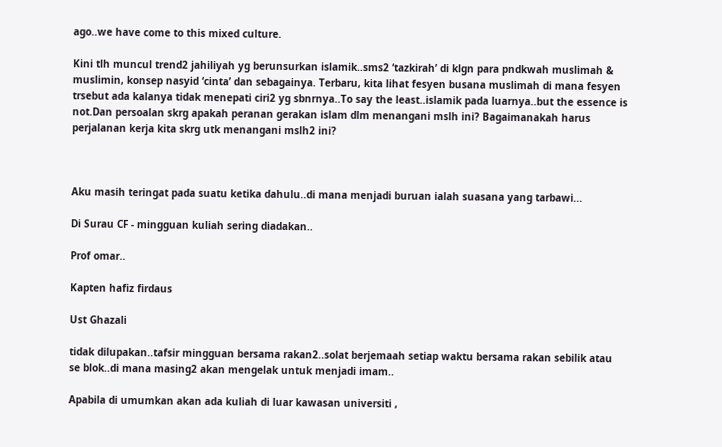ago..we have come to this mixed culture.

Kini tlh muncul trend2 jahiliyah yg berunsurkan islamik..sms2 ‘tazkirah’ di klgn para pndkwah muslimah & muslimin, konsep nasyid ‘cinta’ dan sebagainya. Terbaru, kita lihat fesyen busana muslimah di mana fesyen trsebut ada kalanya tidak menepati ciri2 yg sbnrnya..To say the least..islamik pada luarnya..but the essence is not.Dan persoalan skrg apakah peranan gerakan islam dlm menangani mslh ini? Bagaimanakah harus perjalanan kerja kita skrg utk menangani mslh2 ini?



Aku masih teringat pada suatu ketika dahulu..di mana menjadi buruan ialah suasana yang tarbawi...

Di Surau CF - mingguan kuliah sering diadakan..

Prof omar..

Kapten hafiz firdaus

Ust Ghazali

tidak dilupakan..tafsir mingguan bersama rakan2..solat berjemaah setiap waktu bersama rakan sebilik atau se blok..di mana masing2 akan mengelak untuk menjadi imam..

Apabila di umumkan akan ada kuliah di luar kawasan universiti ,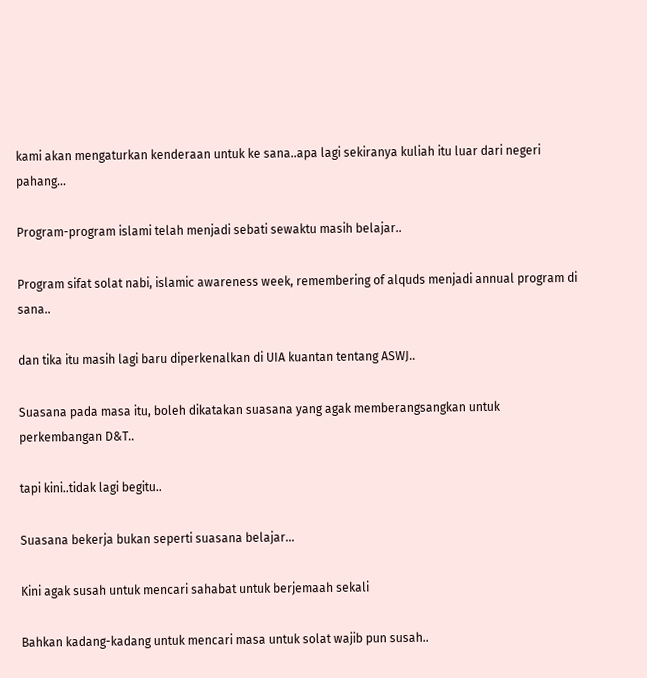kami akan mengaturkan kenderaan untuk ke sana..apa lagi sekiranya kuliah itu luar dari negeri pahang...

Program-program islami telah menjadi sebati sewaktu masih belajar..

Program sifat solat nabi, islamic awareness week, remembering of alquds menjadi annual program di sana..

dan tika itu masih lagi baru diperkenalkan di UIA kuantan tentang ASWJ..

Suasana pada masa itu, boleh dikatakan suasana yang agak memberangsangkan untuk perkembangan D&T..

tapi kini..tidak lagi begitu..

Suasana bekerja bukan seperti suasana belajar...

Kini agak susah untuk mencari sahabat untuk berjemaah sekali

Bahkan kadang-kadang untuk mencari masa untuk solat wajib pun susah..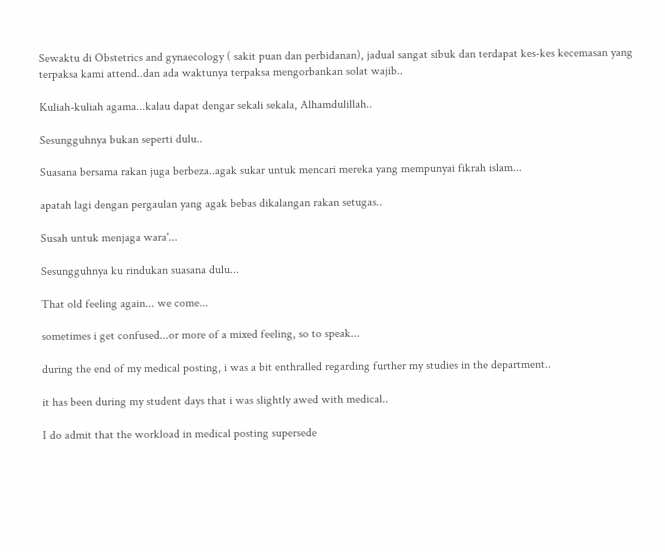Sewaktu di Obstetrics and gynaecology ( sakit puan dan perbidanan), jadual sangat sibuk dan terdapat kes-kes kecemasan yang terpaksa kami attend..dan ada waktunya terpaksa mengorbankan solat wajib..

Kuliah-kuliah agama...kalau dapat dengar sekali sekala, Alhamdulillah..

Sesungguhnya bukan seperti dulu..

Suasana bersama rakan juga berbeza..agak sukar untuk mencari mereka yang mempunyai fikrah islam...

apatah lagi dengan pergaulan yang agak bebas dikalangan rakan setugas..

Susah untuk menjaga wara'...

Sesungguhnya ku rindukan suasana dulu...

That old feeling again... we come...

sometimes i get confused...or more of a mixed feeling, so to speak...

during the end of my medical posting, i was a bit enthralled regarding further my studies in the department..

it has been during my student days that i was slightly awed with medical..

I do admit that the workload in medical posting supersede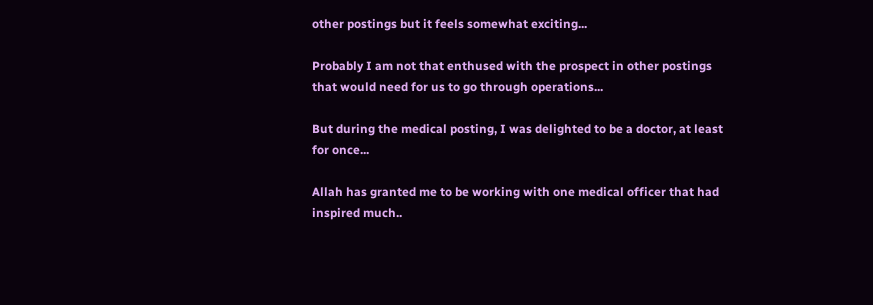other postings but it feels somewhat exciting...

Probably I am not that enthused with the prospect in other postings that would need for us to go through operations...

But during the medical posting, I was delighted to be a doctor, at least for once...

Allah has granted me to be working with one medical officer that had inspired much..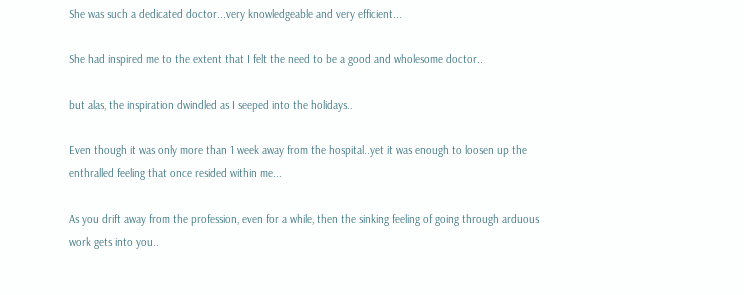She was such a dedicated doctor...very knowledgeable and very efficient...

She had inspired me to the extent that I felt the need to be a good and wholesome doctor..

but alas, the inspiration dwindled as I seeped into the holidays..

Even though it was only more than 1 week away from the hospital..yet it was enough to loosen up the enthralled feeling that once resided within me...

As you drift away from the profession, even for a while, then the sinking feeling of going through arduous work gets into you..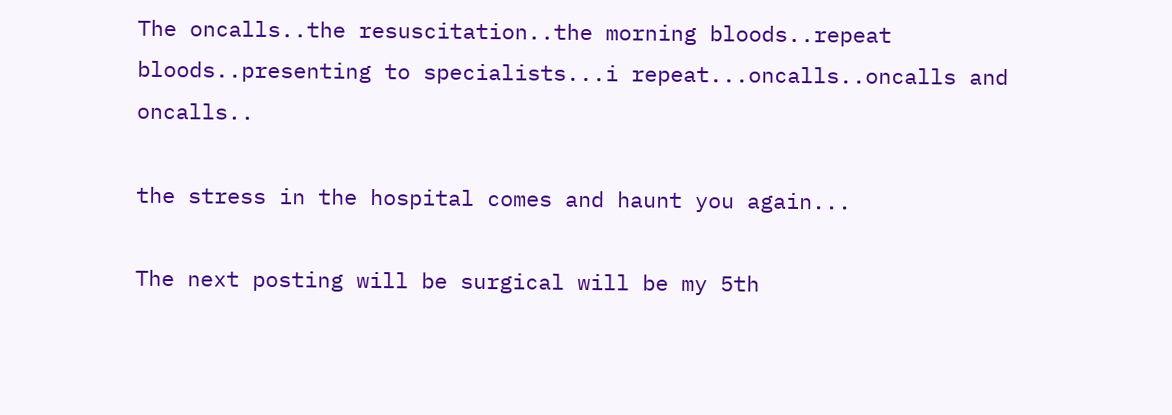The oncalls..the resuscitation..the morning bloods..repeat bloods..presenting to specialists...i repeat...oncalls..oncalls and oncalls..

the stress in the hospital comes and haunt you again...

The next posting will be surgical will be my 5th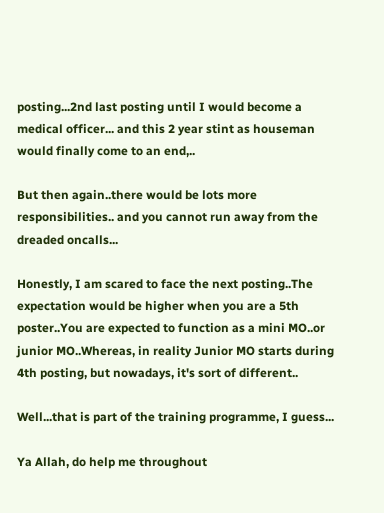posting...2nd last posting until I would become a medical officer... and this 2 year stint as houseman would finally come to an end,..

But then again..there would be lots more responsibilities.. and you cannot run away from the dreaded oncalls...

Honestly, I am scared to face the next posting..The expectation would be higher when you are a 5th poster..You are expected to function as a mini MO..or junior MO..Whereas, in reality Junior MO starts during 4th posting, but nowadays, it's sort of different..

Well...that is part of the training programme, I guess...

Ya Allah, do help me throughout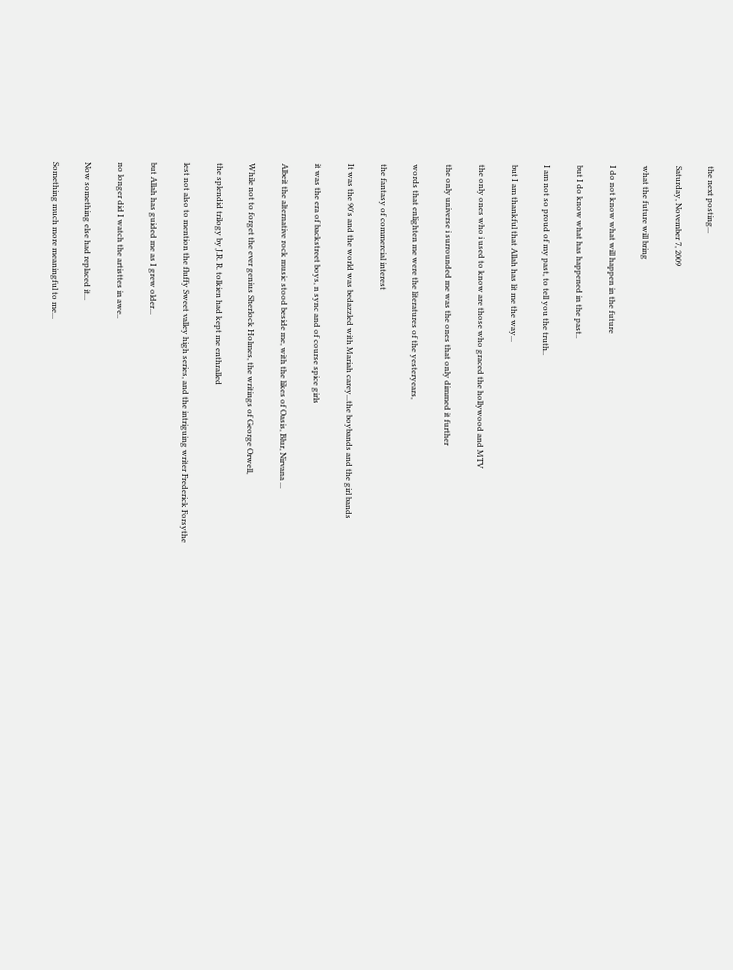the next posting...

Saturday, November 7, 2009

what the future will bring

I do not know what will happen in the future

but I do know what has happened in the past..

I am not so proud of my past, to tell you the truth..

but I am thankful that Allah has lit me the way...

the only ones who i used to know are those who graced the hollywood and MTV

the only universe i surrounded me was the ones that only dimmed it further

words that enlighten me were the literatures of the yesteryears,

the fantasy of commercial interest

It was the 90's and the world was bedazzled with Mariah carey...the boybands and the girl bands

it was the era of backstreet boys, n sync and of course spice girls

Albeit the alternative rock music stood beside me, with the likes of Oasis, Blur, Nirvana ...

While not to forget the ever genius Sherlock Holmes, the writings of George Orwell,

the splendid trilogy by J.R. R. tolkien had kept me enthralled

lest not also to mention the fluffy Sweet valley high series, and the intriguing writer Frederick Forsythe

but Allah has guided me as I grew older...

no longer did I watch the artisttes in awe..

Now something else had replaced it...

Something much more meaningful to me...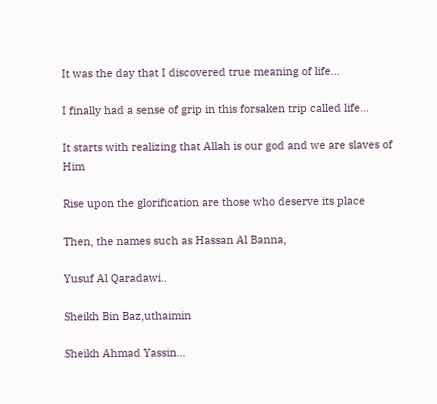It was the day that I discovered true meaning of life...

I finally had a sense of grip in this forsaken trip called life...

It starts with realizing that Allah is our god and we are slaves of Him

Rise upon the glorification are those who deserve its place

Then, the names such as Hassan Al Banna,

Yusuf Al Qaradawi..

Sheikh Bin Baz,uthaimin

Sheikh Ahmad Yassin...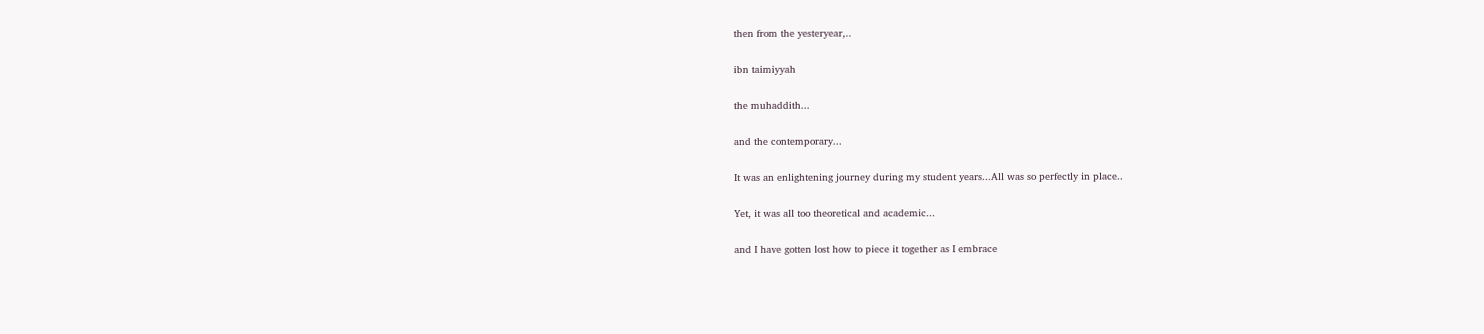then from the yesteryear,..

ibn taimiyyah

the muhaddith...

and the contemporary...

It was an enlightening journey during my student years...All was so perfectly in place..

Yet, it was all too theoretical and academic...

and I have gotten lost how to piece it together as I embrace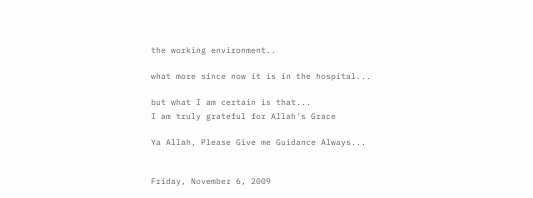the working environment..

what more since now it is in the hospital...

but what I am certain is that...
I am truly grateful for Allah's Grace

Ya Allah, Please Give me Guidance Always...


Friday, November 6, 2009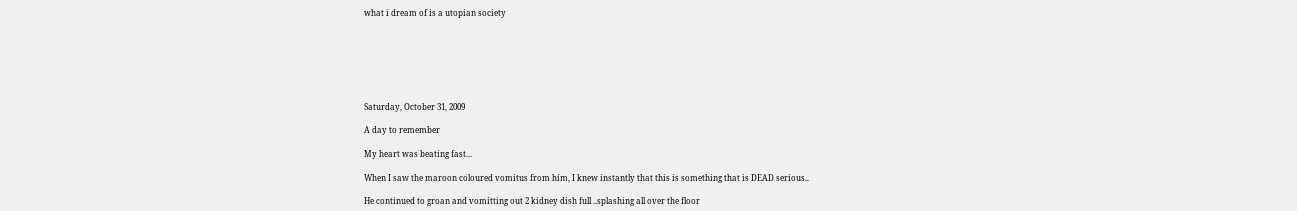what i dream of is a utopian society







Saturday, October 31, 2009

A day to remember

My heart was beating fast...

When I saw the maroon coloured vomitus from him, I knew instantly that this is something that is DEAD serious..

He continued to groan and vomitting out 2 kidney dish full ..splashing all over the floor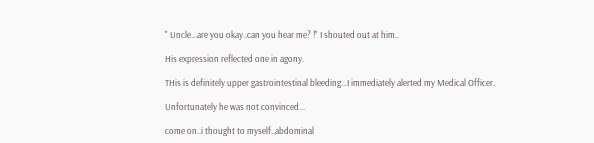" Uncle...are you okay..can you hear me? !" I shouted out at him..

His expression reflected one in agony.

THis is definitely upper gastrointestinal bleeding...I immediately alerted my Medical Officer.

Unfortunately he was not convinced...

come on..i thought to myself..abdominal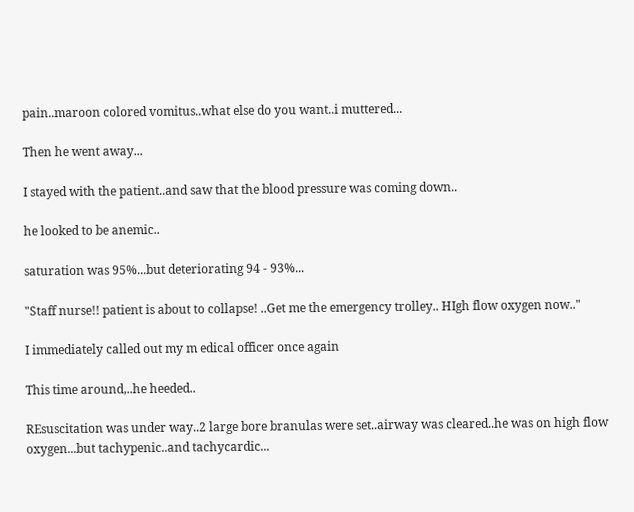pain..maroon colored vomitus..what else do you want..i muttered...

Then he went away...

I stayed with the patient..and saw that the blood pressure was coming down..

he looked to be anemic..

saturation was 95%...but deteriorating 94 - 93%...

"Staff nurse!! patient is about to collapse! ..Get me the emergency trolley.. HIgh flow oxygen now.."

I immediately called out my m edical officer once again

This time around,..he heeded..

REsuscitation was under way..2 large bore branulas were set..airway was cleared..he was on high flow oxygen...but tachypenic..and tachycardic...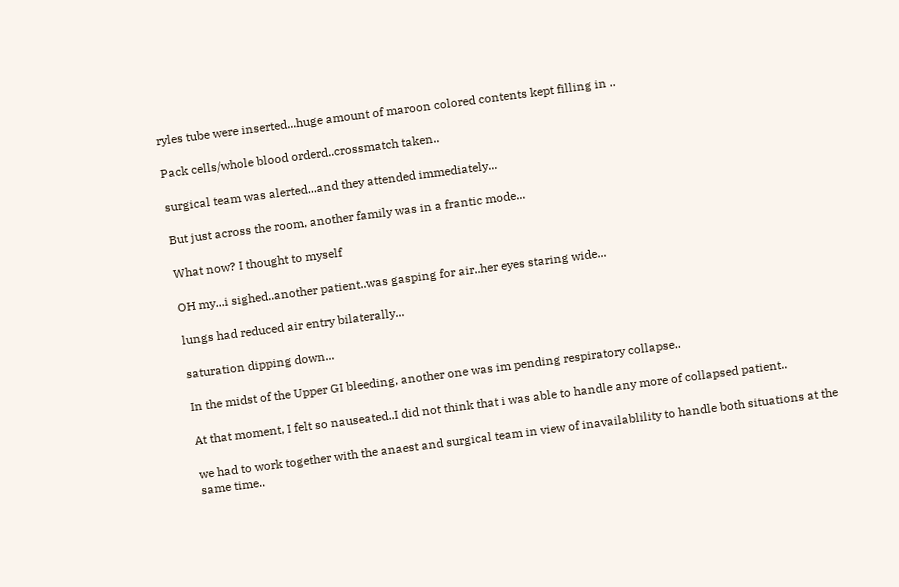ryles tube were inserted...huge amount of maroon colored contents kept filling in ..

Pack cells/whole blood orderd..crossmatch taken..

surgical team was alerted...and they attended immediately...

But just across the room, another family was in a frantic mode...

What now? I thought to myself

OH my...i sighed..another patient..was gasping for air..her eyes staring wide...

lungs had reduced air entry bilaterally...

saturation dipping down...

In the midst of the Upper GI bleeding, another one was im pending respiratory collapse..

At that moment, I felt so nauseated..I did not think that i was able to handle any more of collapsed patient..

we had to work together with the anaest and surgical team in view of inavailablility to handle both situations at the same time..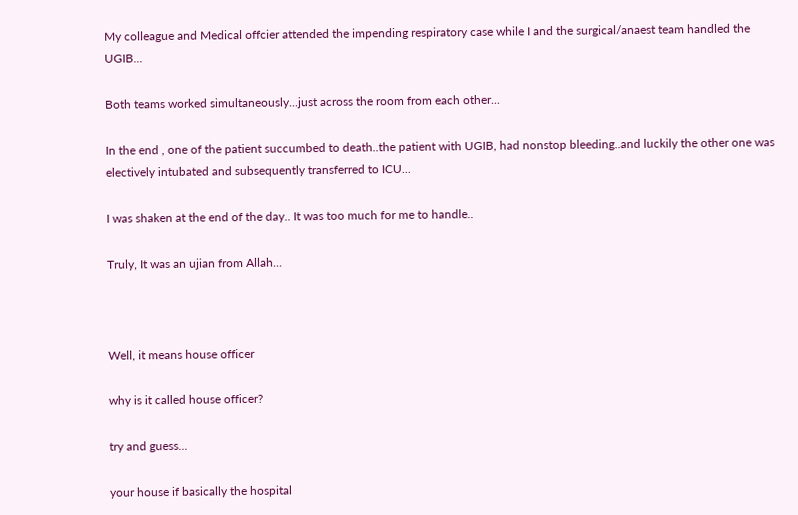My colleague and Medical offcier attended the impending respiratory case while I and the surgical/anaest team handled the UGIB...

Both teams worked simultaneously...just across the room from each other...

In the end , one of the patient succumbed to death..the patient with UGIB, had nonstop bleeding..and luckily the other one was electively intubated and subsequently transferred to ICU...

I was shaken at the end of the day.. It was too much for me to handle..

Truly, It was an ujian from Allah...



Well, it means house officer

why is it called house officer?

try and guess...

your house if basically the hospital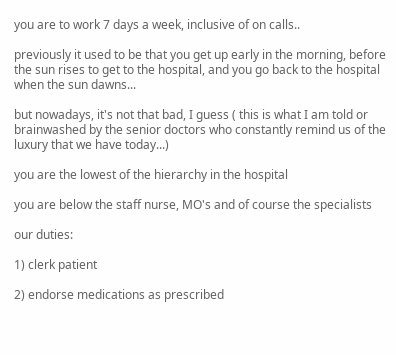you are to work 7 days a week, inclusive of on calls..

previously it used to be that you get up early in the morning, before the sun rises to get to the hospital, and you go back to the hospital when the sun dawns...

but nowadays, it's not that bad, I guess ( this is what I am told or brainwashed by the senior doctors who constantly remind us of the luxury that we have today...)

you are the lowest of the hierarchy in the hospital

you are below the staff nurse, MO's and of course the specialists

our duties:

1) clerk patient

2) endorse medications as prescribed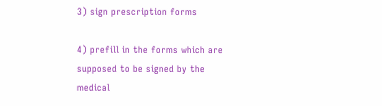3) sign prescription forms

4) prefill in the forms which are supposed to be signed by the medical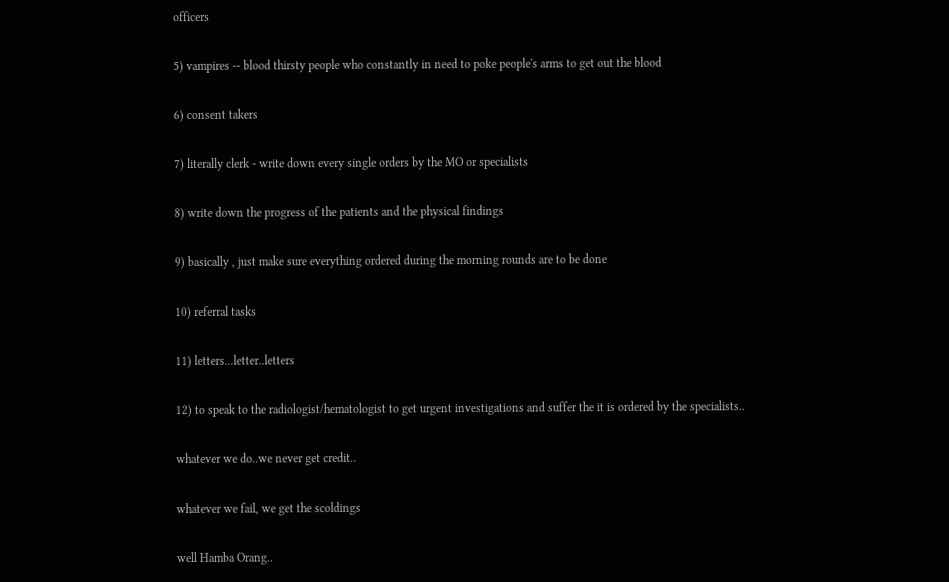officers

5) vampires -- blood thirsty people who constantly in need to poke people's arms to get out the blood

6) consent takers

7) literally clerk - write down every single orders by the MO or specialists

8) write down the progress of the patients and the physical findings

9) basically , just make sure everything ordered during the morning rounds are to be done

10) referral tasks

11) letters...letter..letters

12) to speak to the radiologist/hematologist to get urgent investigations and suffer the it is ordered by the specialists..

whatever we do..we never get credit..

whatever we fail, we get the scoldings

well Hamba Orang..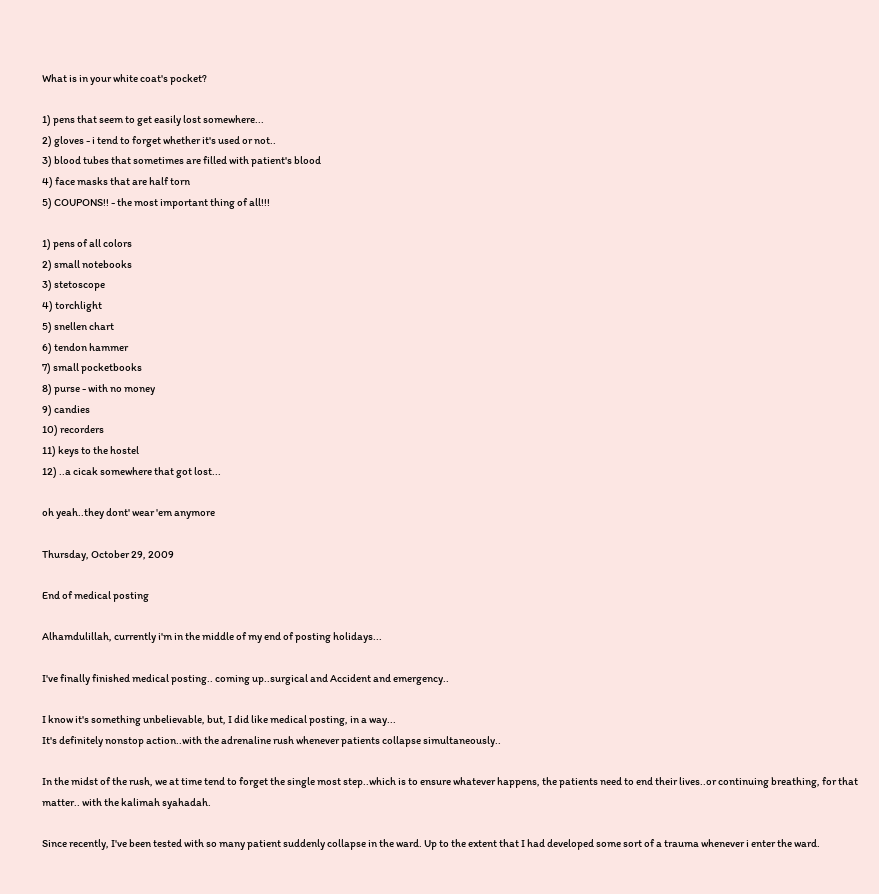What is in your white coat's pocket?

1) pens that seem to get easily lost somewhere...
2) gloves - i tend to forget whether it's used or not..
3) blood tubes that sometimes are filled with patient's blood
4) face masks that are half torn
5) COUPONS!! - the most important thing of all!!!

1) pens of all colors
2) small notebooks
3) stetoscope
4) torchlight
5) snellen chart
6) tendon hammer
7) small pocketbooks
8) purse - with no money
9) candies
10) recorders
11) keys to the hostel
12) ..a cicak somewhere that got lost...

oh yeah..they dont' wear 'em anymore

Thursday, October 29, 2009

End of medical posting

Alhamdulillah, currently i'm in the middle of my end of posting holidays...

I've finally finished medical posting.. coming up..surgical and Accident and emergency..

I know it's something unbelievable, but, I did like medical posting, in a way...
It's definitely nonstop action..with the adrenaline rush whenever patients collapse simultaneously..

In the midst of the rush, we at time tend to forget the single most step..which is to ensure whatever happens, the patients need to end their lives..or continuing breathing, for that matter.. with the kalimah syahadah.

Since recently, I've been tested with so many patient suddenly collapse in the ward. Up to the extent that I had developed some sort of a trauma whenever i enter the ward.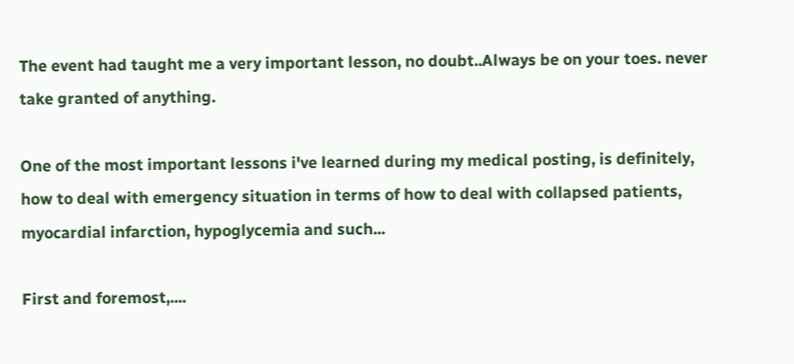The event had taught me a very important lesson, no doubt..Always be on your toes. never take granted of anything.

One of the most important lessons i've learned during my medical posting, is definitely, how to deal with emergency situation in terms of how to deal with collapsed patients, myocardial infarction, hypoglycemia and such...

First and foremost,....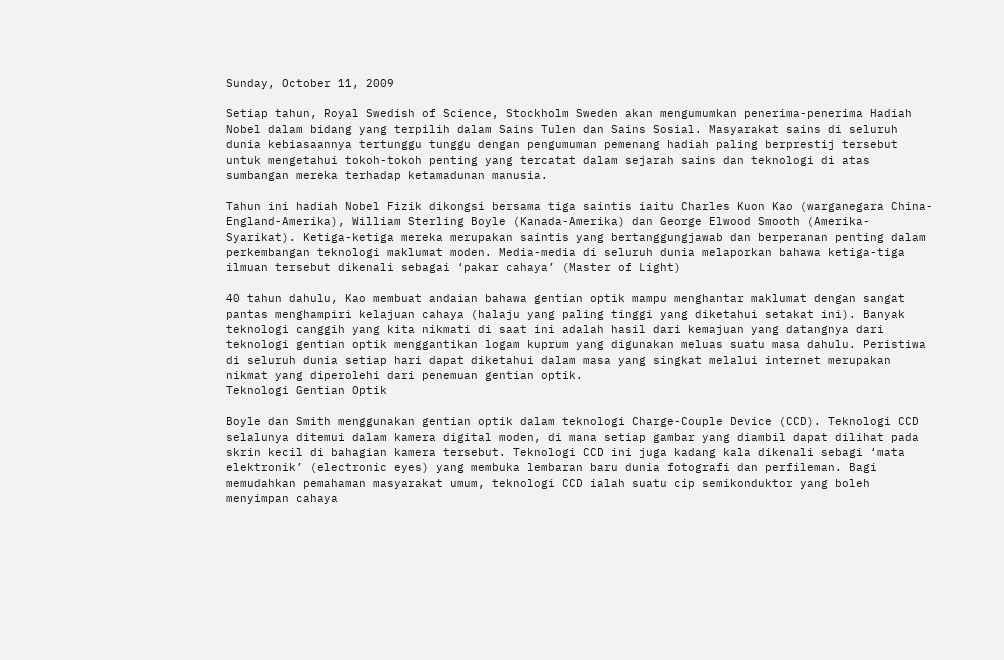Sunday, October 11, 2009

Setiap tahun, Royal Swedish of Science, Stockholm Sweden akan mengumumkan penerima-penerima Hadiah Nobel dalam bidang yang terpilih dalam Sains Tulen dan Sains Sosial. Masyarakat sains di seluruh dunia kebiasaannya tertunggu tunggu dengan pengumuman pemenang hadiah paling berprestij tersebut untuk mengetahui tokoh-tokoh penting yang tercatat dalam sejarah sains dan teknologi di atas sumbangan mereka terhadap ketamadunan manusia.

Tahun ini hadiah Nobel Fizik dikongsi bersama tiga saintis iaitu Charles Kuon Kao (warganegara China-England-Amerika), William Sterling Boyle (Kanada-Amerika) dan George Elwood Smooth (Amerika-Syarikat). Ketiga-ketiga mereka merupakan saintis yang bertanggungjawab dan berperanan penting dalam perkembangan teknologi maklumat moden. Media-media di seluruh dunia melaporkan bahawa ketiga-tiga ilmuan tersebut dikenali sebagai ‘pakar cahaya’ (Master of Light)

40 tahun dahulu, Kao membuat andaian bahawa gentian optik mampu menghantar maklumat dengan sangat pantas menghampiri kelajuan cahaya (halaju yang paling tinggi yang diketahui setakat ini). Banyak teknologi canggih yang kita nikmati di saat ini adalah hasil dari kemajuan yang datangnya dari teknologi gentian optik menggantikan logam kuprum yang digunakan meluas suatu masa dahulu. Peristiwa di seluruh dunia setiap hari dapat diketahui dalam masa yang singkat melalui internet merupakan nikmat yang diperolehi dari penemuan gentian optik.
Teknologi Gentian Optik

Boyle dan Smith menggunakan gentian optik dalam teknologi Charge-Couple Device (CCD). Teknologi CCD selalunya ditemui dalam kamera digital moden, di mana setiap gambar yang diambil dapat dilihat pada skrin kecil di bahagian kamera tersebut. Teknologi CCD ini juga kadang kala dikenali sebagi ‘mata elektronik’ (electronic eyes) yang membuka lembaran baru dunia fotografi dan perfileman. Bagi memudahkan pemahaman masyarakat umum, teknologi CCD ialah suatu cip semikonduktor yang boleh menyimpan cahaya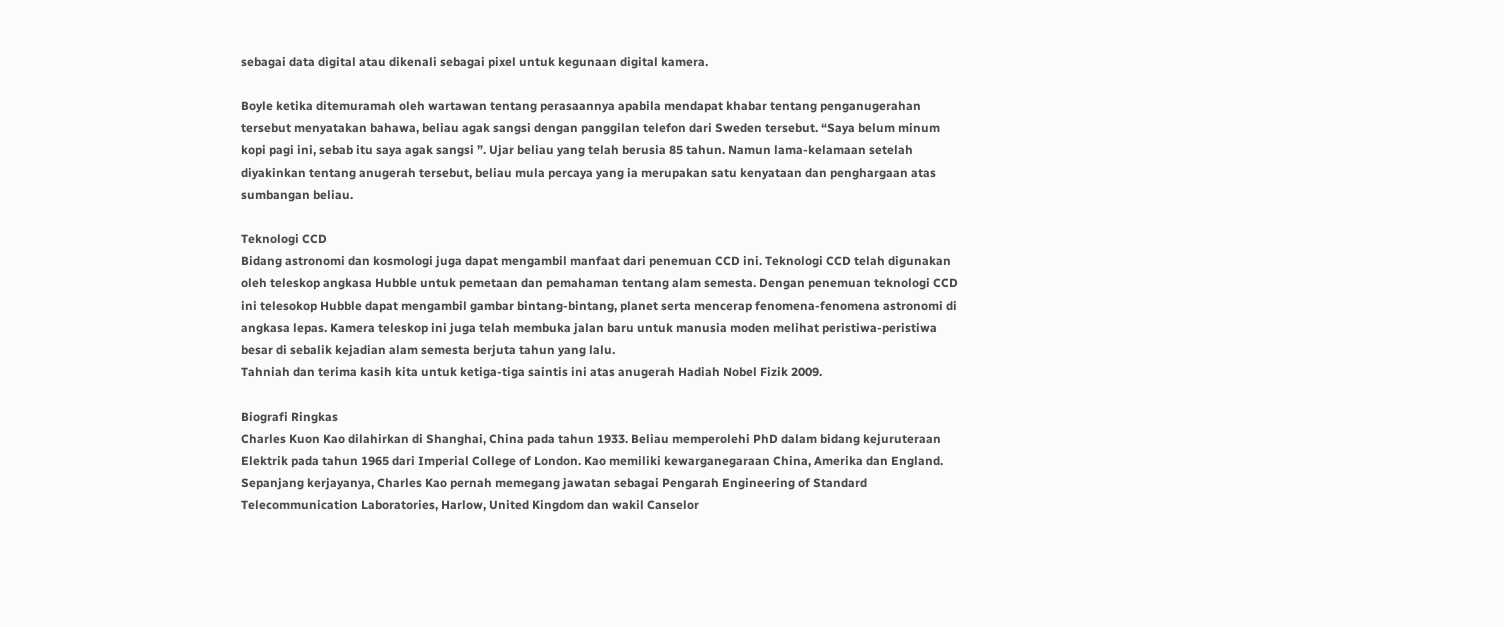sebagai data digital atau dikenali sebagai pixel untuk kegunaan digital kamera.

Boyle ketika ditemuramah oleh wartawan tentang perasaannya apabila mendapat khabar tentang penganugerahan tersebut menyatakan bahawa, beliau agak sangsi dengan panggilan telefon dari Sweden tersebut. “Saya belum minum kopi pagi ini, sebab itu saya agak sangsi ”. Ujar beliau yang telah berusia 85 tahun. Namun lama-kelamaan setelah diyakinkan tentang anugerah tersebut, beliau mula percaya yang ia merupakan satu kenyataan dan penghargaan atas sumbangan beliau.

Teknologi CCD
Bidang astronomi dan kosmologi juga dapat mengambil manfaat dari penemuan CCD ini. Teknologi CCD telah digunakan oleh teleskop angkasa Hubble untuk pemetaan dan pemahaman tentang alam semesta. Dengan penemuan teknologi CCD ini telesokop Hubble dapat mengambil gambar bintang-bintang, planet serta mencerap fenomena-fenomena astronomi di angkasa lepas. Kamera teleskop ini juga telah membuka jalan baru untuk manusia moden melihat peristiwa-peristiwa besar di sebalik kejadian alam semesta berjuta tahun yang lalu.
Tahniah dan terima kasih kita untuk ketiga-tiga saintis ini atas anugerah Hadiah Nobel Fizik 2009.

Biografi Ringkas
Charles Kuon Kao dilahirkan di Shanghai, China pada tahun 1933. Beliau memperolehi PhD dalam bidang kejuruteraan Elektrik pada tahun 1965 dari Imperial College of London. Kao memiliki kewarganegaraan China, Amerika dan England. Sepanjang kerjayanya, Charles Kao pernah memegang jawatan sebagai Pengarah Engineering of Standard Telecommunication Laboratories, Harlow, United Kingdom dan wakil Canselor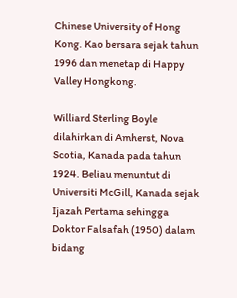Chinese University of Hong Kong. Kao bersara sejak tahun 1996 dan menetap di Happy Valley Hongkong.

Williard Sterling Boyle dilahirkan di Amherst, Nova Scotia, Kanada pada tahun 1924. Beliau menuntut di Universiti McGill, Kanada sejak Ijazah Pertama sehingga Doktor Falsafah (1950) dalam bidang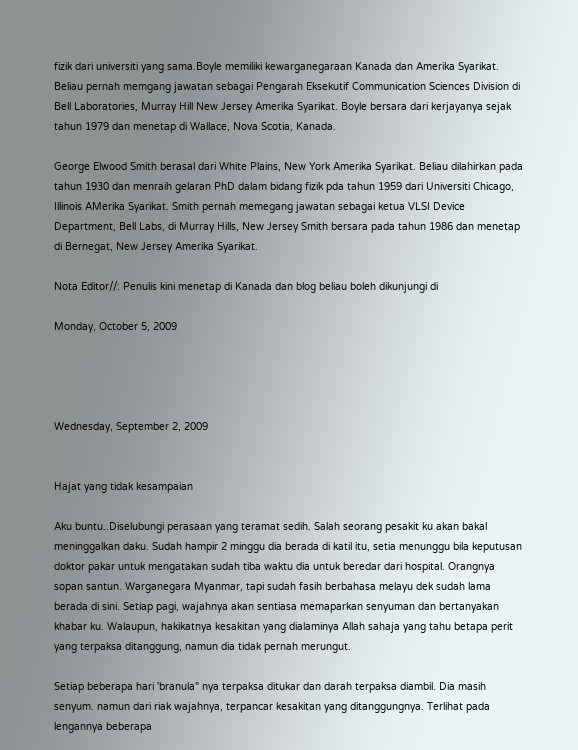fizik dari universiti yang sama.Boyle memiliki kewarganegaraan Kanada dan Amerika Syarikat. Beliau pernah memgang jawatan sebagai Pengarah Eksekutif Communication Sciences Division di Bell Laboratories, Murray Hill New Jersey Amerika Syarikat. Boyle bersara dari kerjayanya sejak tahun 1979 dan menetap di Wallace, Nova Scotia, Kanada.

George Elwood Smith berasal dari White Plains, New York Amerika Syarikat. Beliau dilahirkan pada tahun 1930 dan menraih gelaran PhD dalam bidang fizik pda tahun 1959 dari Universiti Chicago, Illinois AMerika Syarikat. Smith pernah memegang jawatan sebagai ketua VLSI Device Department, Bell Labs, di Murray Hills, New Jersey Smith bersara pada tahun 1986 dan menetap di Bernegat, New Jersey Amerika Syarikat.

Nota Editor//: Penulis kini menetap di Kanada dan blog beliau boleh dikunjungi di

Monday, October 5, 2009




Wednesday, September 2, 2009


Hajat yang tidak kesampaian

Aku buntu..Diselubungi perasaan yang teramat sedih. Salah seorang pesakit ku akan bakal meninggalkan daku. Sudah hampir 2 minggu dia berada di katil itu, setia menunggu bila keputusan doktor pakar untuk mengatakan sudah tiba waktu dia untuk beredar dari hospital. Orangnya sopan santun. Warganegara Myanmar, tapi sudah fasih berbahasa melayu dek sudah lama berada di sini. Setiap pagi, wajahnya akan sentiasa memaparkan senyuman dan bertanyakan khabar ku. Walaupun, hakikatnya kesakitan yang dialaminya Allah sahaja yang tahu betapa perit yang terpaksa ditanggung, namun dia tidak pernah merungut.

Setiap beberapa hari 'branula" nya terpaksa ditukar dan darah terpaksa diambil. Dia masih senyum. namun dari riak wajahnya, terpancar kesakitan yang ditanggungnya. Terlihat pada lengannya beberapa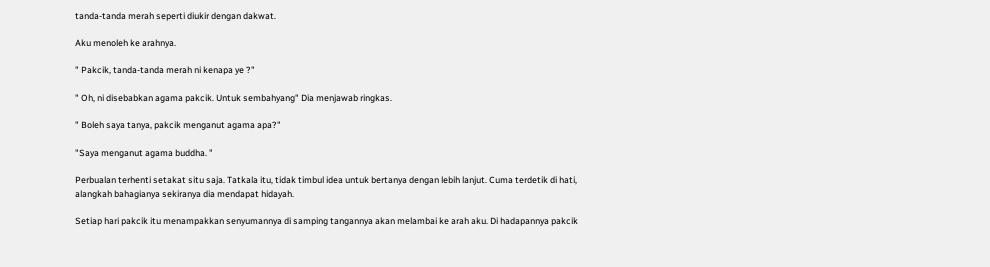tanda-tanda merah seperti diukir dengan dakwat.

Aku menoleh ke arahnya.

" Pakcik, tanda-tanda merah ni kenapa ye ?"

" Oh, ni disebabkan agama pakcik. Untuk sembahyang" Dia menjawab ringkas.

" Boleh saya tanya, pakcik menganut agama apa?"

"Saya menganut agama buddha. "

Perbualan terhenti setakat situ saja. Tatkala itu, tidak timbul idea untuk bertanya dengan lebih lanjut. Cuma terdetik di hati, alangkah bahagianya sekiranya dia mendapat hidayah.

Setiap hari pakcik itu menampakkan senyumannya di samping tangannya akan melambai ke arah aku. Di hadapannya pakcik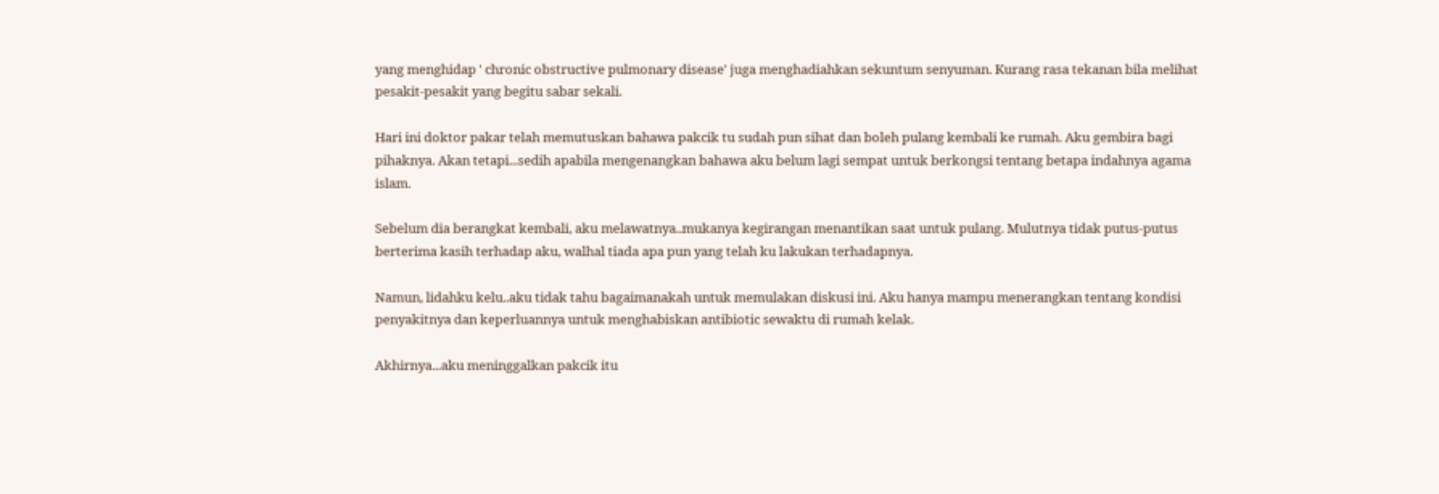yang menghidap ' chronic obstructive pulmonary disease' juga menghadiahkan sekuntum senyuman. Kurang rasa tekanan bila melihat pesakit-pesakit yang begitu sabar sekali.

Hari ini doktor pakar telah memutuskan bahawa pakcik tu sudah pun sihat dan boleh pulang kembali ke rumah. Aku gembira bagi pihaknya. Akan tetapi...sedih apabila mengenangkan bahawa aku belum lagi sempat untuk berkongsi tentang betapa indahnya agama islam.

Sebelum dia berangkat kembali, aku melawatnya..mukanya kegirangan menantikan saat untuk pulang. Mulutnya tidak putus-putus berterima kasih terhadap aku, walhal tiada apa pun yang telah ku lakukan terhadapnya.

Namun, lidahku kelu..aku tidak tahu bagaimanakah untuk memulakan diskusi ini. Aku hanya mampu menerangkan tentang kondisi penyakitnya dan keperluannya untuk menghabiskan antibiotic sewaktu di rumah kelak.

Akhirnya...aku meninggalkan pakcik itu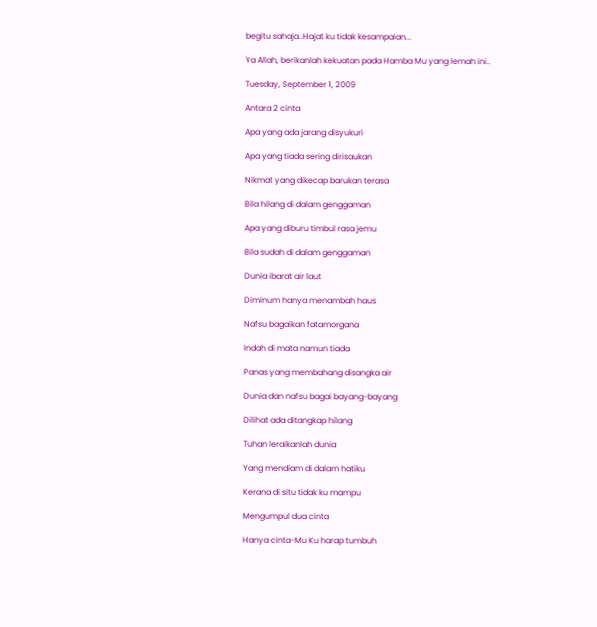begitu sahaja..Hajat ku tidak kesampaian...

Ya Allah, berikanlah kekuatan pada Hamba Mu yang lemah ini..

Tuesday, September 1, 2009

Antara 2 cinta

Apa yang ada jarang disyukuri

Apa yang tiada sering dirisaukan

Nikmat yang dikecap barukan terasa

Bila hilang di dalam genggaman

Apa yang diburu timbul rasa jemu

Bila sudah di dalam genggaman

Dunia ibarat air laut

Diminum hanya menambah haus

Nafsu bagaikan fatamorgana

Indah di mata namun tiada

Panas yang membahang disangka air

Dunia dan nafsu bagai bayang-bayang

Dilihat ada ditangkap hilang

Tuhan leraikanlah dunia

Yang mendiam di dalam hatiku

Kerana di situ tidak ku mampu

Mengumpul dua cinta

Hanya cinta-Mu Ku harap tumbuh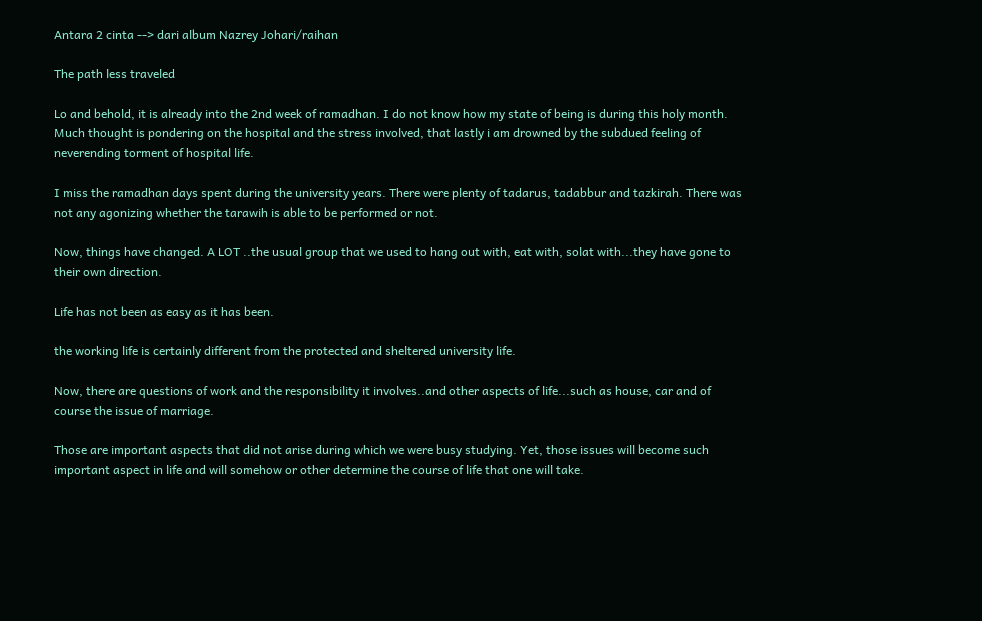Antara 2 cinta --> dari album Nazrey Johari/raihan

The path less traveled

Lo and behold, it is already into the 2nd week of ramadhan. I do not know how my state of being is during this holy month. Much thought is pondering on the hospital and the stress involved, that lastly i am drowned by the subdued feeling of neverending torment of hospital life.

I miss the ramadhan days spent during the university years. There were plenty of tadarus, tadabbur and tazkirah. There was not any agonizing whether the tarawih is able to be performed or not.

Now, things have changed. A LOT ..the usual group that we used to hang out with, eat with, solat with...they have gone to their own direction.

Life has not been as easy as it has been.

the working life is certainly different from the protected and sheltered university life.

Now, there are questions of work and the responsibility it involves..and other aspects of life...such as house, car and of course the issue of marriage.

Those are important aspects that did not arise during which we were busy studying. Yet, those issues will become such important aspect in life and will somehow or other determine the course of life that one will take.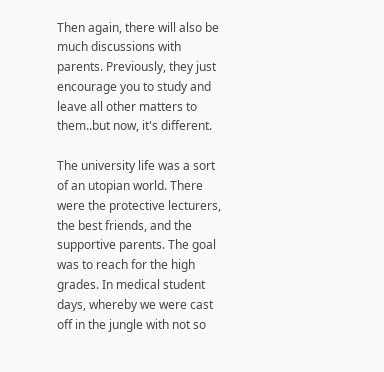Then again, there will also be much discussions with parents. Previously, they just encourage you to study and leave all other matters to them..but now, it's different.

The university life was a sort of an utopian world. There were the protective lecturers, the best friends, and the supportive parents. The goal was to reach for the high grades. In medical student days, whereby we were cast off in the jungle with not so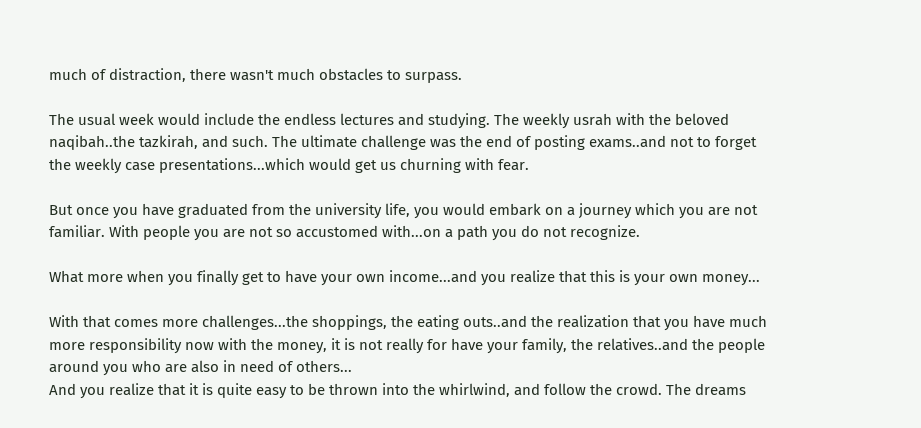much of distraction, there wasn't much obstacles to surpass.

The usual week would include the endless lectures and studying. The weekly usrah with the beloved naqibah..the tazkirah, and such. The ultimate challenge was the end of posting exams..and not to forget the weekly case presentations...which would get us churning with fear.

But once you have graduated from the university life, you would embark on a journey which you are not familiar. With people you are not so accustomed with...on a path you do not recognize.

What more when you finally get to have your own income...and you realize that this is your own money...

With that comes more challenges...the shoppings, the eating outs..and the realization that you have much more responsibility now with the money, it is not really for have your family, the relatives..and the people around you who are also in need of others...
And you realize that it is quite easy to be thrown into the whirlwind, and follow the crowd. The dreams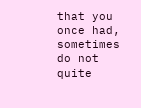that you once had, sometimes do not quite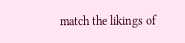match the likings of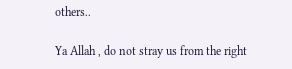others..

Ya Allah , do not stray us from the right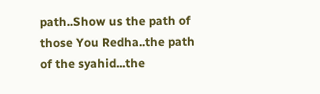path..Show us the path of those You Redha..the path of the syahid...the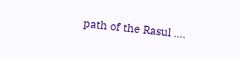path of the Rasul ....